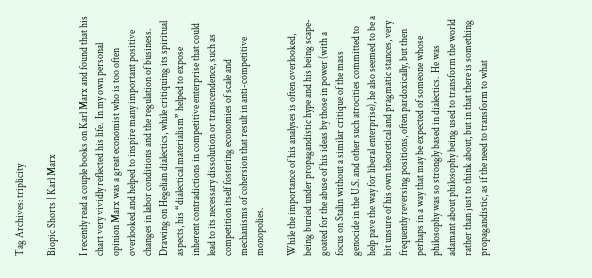Tag Archives: triplicity

Biopic Shorts | Karl Marx

I recently read a couple books on Karl Marx and found that his chart very vividly reflected his life.  In my own personal opinion Marx was a great economist who is too often overlooked and helped to inspire many important positive changes in labor conditions and the regulation of business.  Drawing on Hegelian dialectics, while critiquing its spiritual aspects, his “dialectical materialism” helped to expose inherent contradictions in competitive enterprise that could lead to its necessary dissolution or transcendence, such as competition itself fostering economies of scale and mechanisms of cohersion that result in anti-competitive monopolies.

While the importance of his analyses is often overlooked, being buried under propagandistic hype and his being scape-goated for the abuse of his ideas by those in power (with a focus on Stalin without a similar critique of the mass genocide in the U.S. and other such atrocities committed to help pave the way for liberal enterprise), he also seemed to be a bit unsure of his own theoretical and pragmatic stances, very frequently reversing positions, often pardoxically, but then perhaps in a way that may be expected of someone whose philosophy was so strongly based in dialectics.  He was adamant about philosophy being used to transform the world rather than just to think about, but in that there is something propagandistic, as if the need to transform to what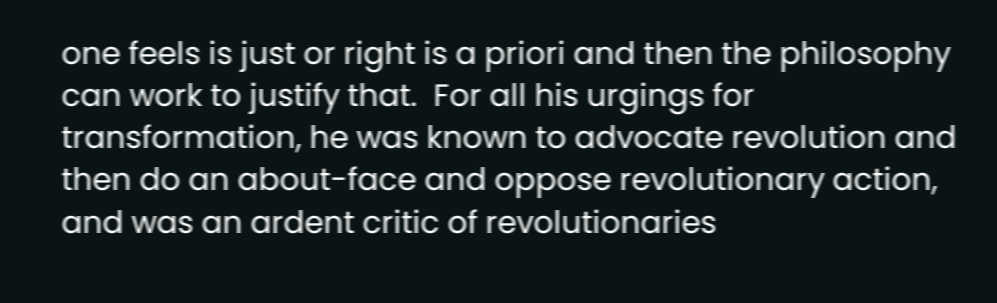one feels is just or right is a priori and then the philosophy can work to justify that.  For all his urgings for transformation, he was known to advocate revolution and then do an about-face and oppose revolutionary action, and was an ardent critic of revolutionaries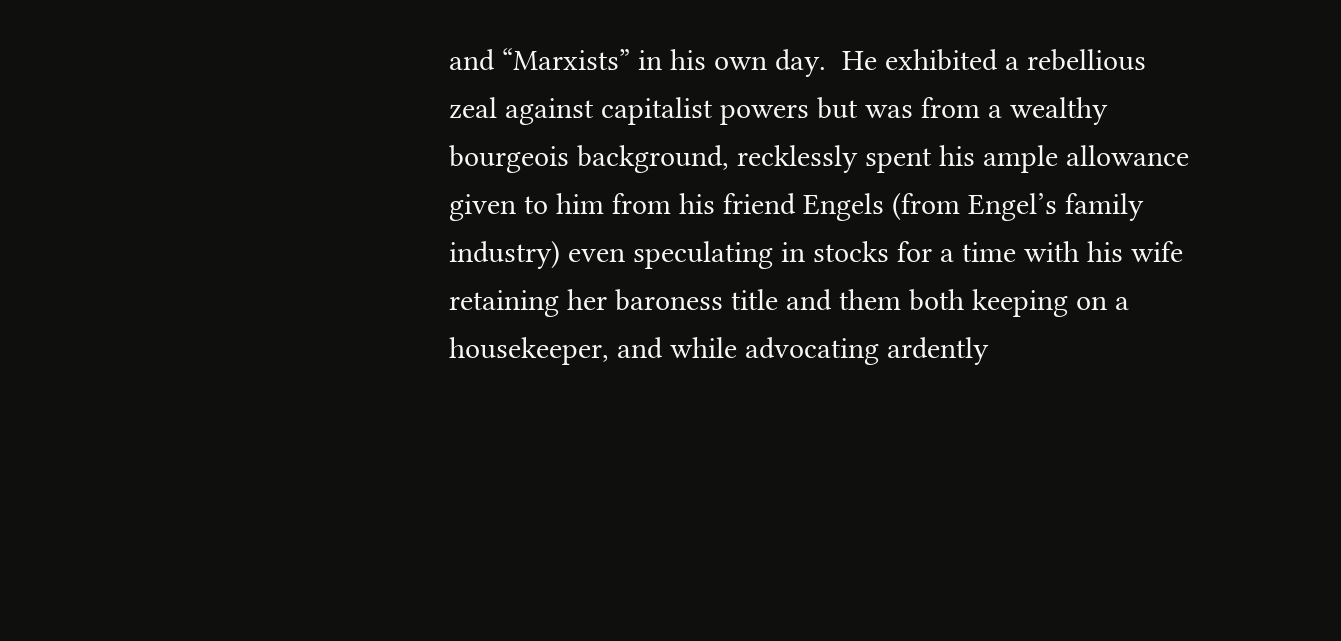and “Marxists” in his own day.  He exhibited a rebellious zeal against capitalist powers but was from a wealthy bourgeois background, recklessly spent his ample allowance given to him from his friend Engels (from Engel’s family industry) even speculating in stocks for a time with his wife retaining her baroness title and them both keeping on a housekeeper, and while advocating ardently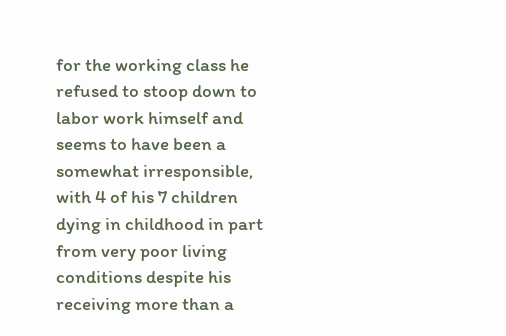for the working class he refused to stoop down to labor work himself and seems to have been a somewhat irresponsible, with 4 of his 7 children dying in childhood in part from very poor living conditions despite his receiving more than a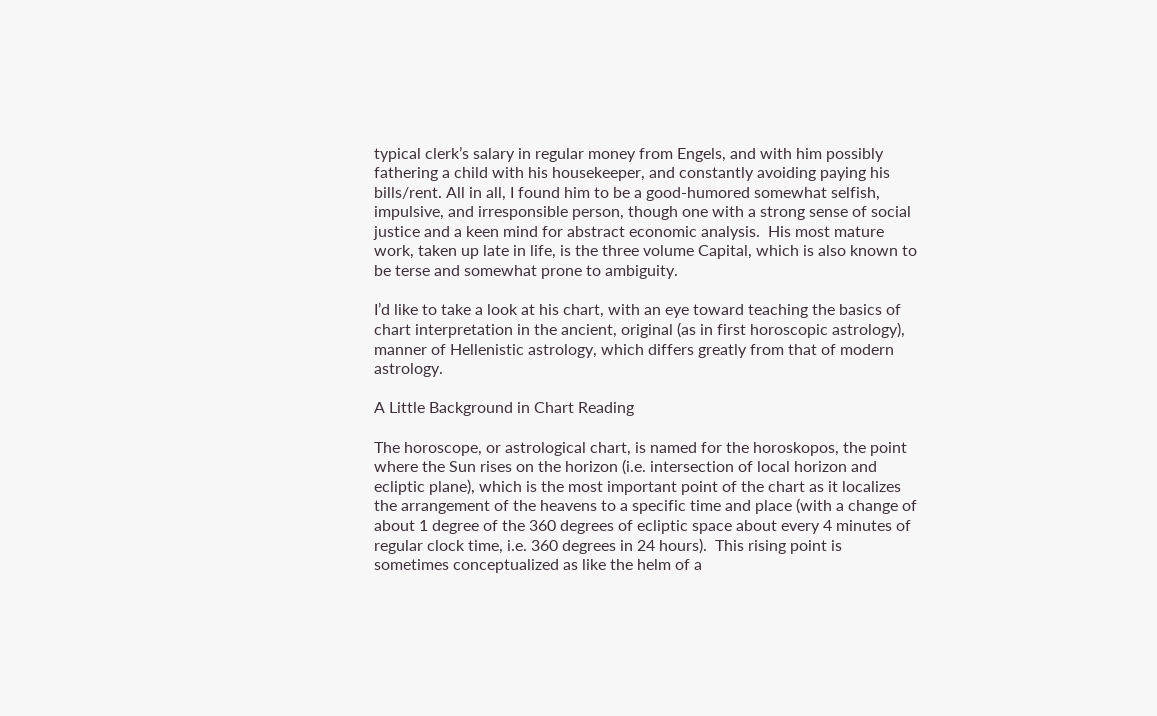typical clerk’s salary in regular money from Engels, and with him possibly fathering a child with his housekeeper, and constantly avoiding paying his bills/rent. All in all, I found him to be a good-humored somewhat selfish, impulsive, and irresponsible person, though one with a strong sense of social justice and a keen mind for abstract economic analysis.  His most mature work, taken up late in life, is the three volume Capital, which is also known to be terse and somewhat prone to ambiguity.

I’d like to take a look at his chart, with an eye toward teaching the basics of chart interpretation in the ancient, original (as in first horoscopic astrology), manner of Hellenistic astrology, which differs greatly from that of modern astrology.

A Little Background in Chart Reading

The horoscope, or astrological chart, is named for the horoskopos, the point where the Sun rises on the horizon (i.e. intersection of local horizon and ecliptic plane), which is the most important point of the chart as it localizes the arrangement of the heavens to a specific time and place (with a change of about 1 degree of the 360 degrees of ecliptic space about every 4 minutes of regular clock time, i.e. 360 degrees in 24 hours).  This rising point is sometimes conceptualized as like the helm of a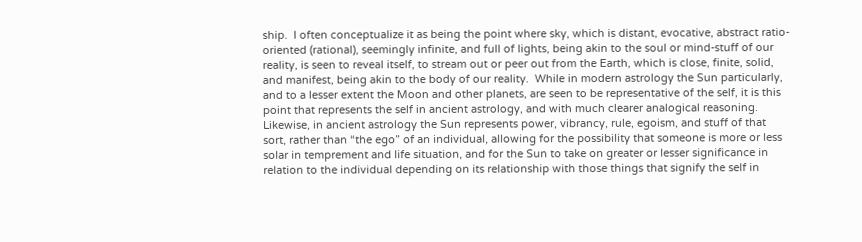ship.  I often conceptualize it as being the point where sky, which is distant, evocative, abstract ratio-oriented (rational), seemingly infinite, and full of lights, being akin to the soul or mind-stuff of our reality, is seen to reveal itself, to stream out or peer out from the Earth, which is close, finite, solid, and manifest, being akin to the body of our reality.  While in modern astrology the Sun particularly, and to a lesser extent the Moon and other planets, are seen to be representative of the self, it is this point that represents the self in ancient astrology, and with much clearer analogical reasoning.  Likewise, in ancient astrology the Sun represents power, vibrancy, rule, egoism, and stuff of that sort, rather than “the ego” of an individual, allowing for the possibility that someone is more or less solar in temprement and life situation, and for the Sun to take on greater or lesser significance in relation to the individual depending on its relationship with those things that signify the self in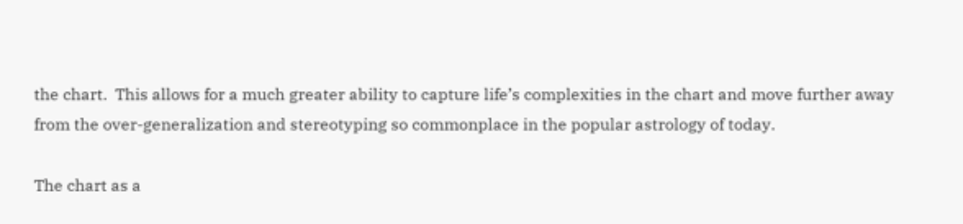the chart.  This allows for a much greater ability to capture life’s complexities in the chart and move further away from the over-generalization and stereotyping so commonplace in the popular astrology of today.

The chart as a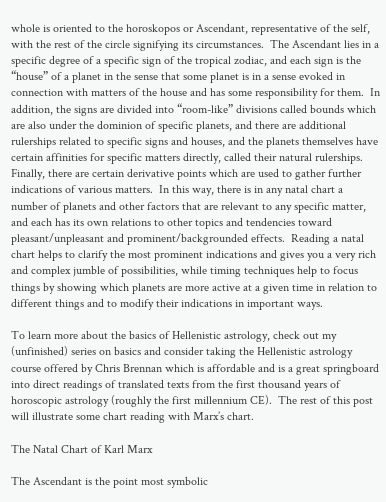whole is oriented to the horoskopos or Ascendant, representative of the self, with the rest of the circle signifying its circumstances.  The Ascendant lies in a specific degree of a specific sign of the tropical zodiac, and each sign is the “house” of a planet in the sense that some planet is in a sense evoked in connection with matters of the house and has some responsibility for them.  In addition, the signs are divided into “room-like” divisions called bounds which are also under the dominion of specific planets, and there are additional rulerships related to specific signs and houses, and the planets themselves have certain affinities for specific matters directly, called their natural rulerships.  Finally, there are certain derivative points which are used to gather further indications of various matters.  In this way, there is in any natal chart a number of planets and other factors that are relevant to any specific matter, and each has its own relations to other topics and tendencies toward pleasant/unpleasant and prominent/backgrounded effects.  Reading a natal chart helps to clarify the most prominent indications and gives you a very rich and complex jumble of possibilities, while timing techniques help to focus things by showing which planets are more active at a given time in relation to different things and to modify their indications in important ways.

To learn more about the basics of Hellenistic astrology, check out my (unfinished) series on basics and consider taking the Hellenistic astrology course offered by Chris Brennan which is affordable and is a great springboard into direct readings of translated texts from the first thousand years of horoscopic astrology (roughly the first millennium CE).  The rest of this post will illustrate some chart reading with Marx’s chart.

The Natal Chart of Karl Marx

The Ascendant is the point most symbolic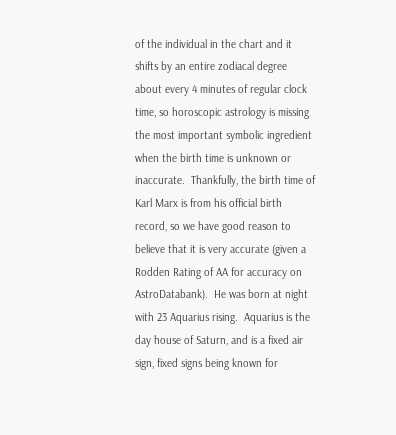of the individual in the chart and it shifts by an entire zodiacal degree about every 4 minutes of regular clock time, so horoscopic astrology is missing the most important symbolic ingredient when the birth time is unknown or inaccurate.  Thankfully, the birth time of Karl Marx is from his official birth record, so we have good reason to believe that it is very accurate (given a Rodden Rating of AA for accuracy on AstroDatabank).  He was born at night with 23 Aquarius rising.  Aquarius is the day house of Saturn, and is a fixed air sign, fixed signs being known for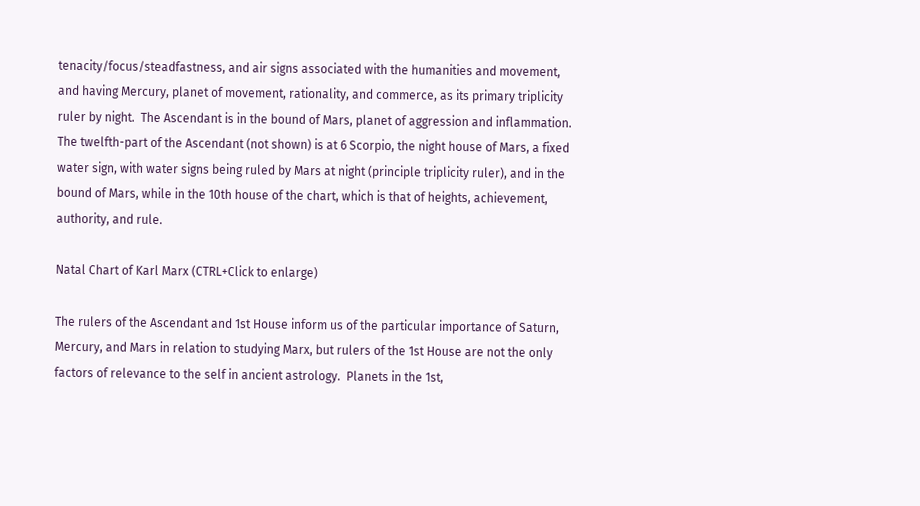tenacity/focus/steadfastness, and air signs associated with the humanities and movement, and having Mercury, planet of movement, rationality, and commerce, as its primary triplicity ruler by night.  The Ascendant is in the bound of Mars, planet of aggression and inflammation.  The twelfth-part of the Ascendant (not shown) is at 6 Scorpio, the night house of Mars, a fixed water sign, with water signs being ruled by Mars at night (principle triplicity ruler), and in the bound of Mars, while in the 10th house of the chart, which is that of heights, achievement, authority, and rule.

Natal Chart of Karl Marx (CTRL+Click to enlarge)

The rulers of the Ascendant and 1st House inform us of the particular importance of Saturn, Mercury, and Mars in relation to studying Marx, but rulers of the 1st House are not the only factors of relevance to the self in ancient astrology.  Planets in the 1st,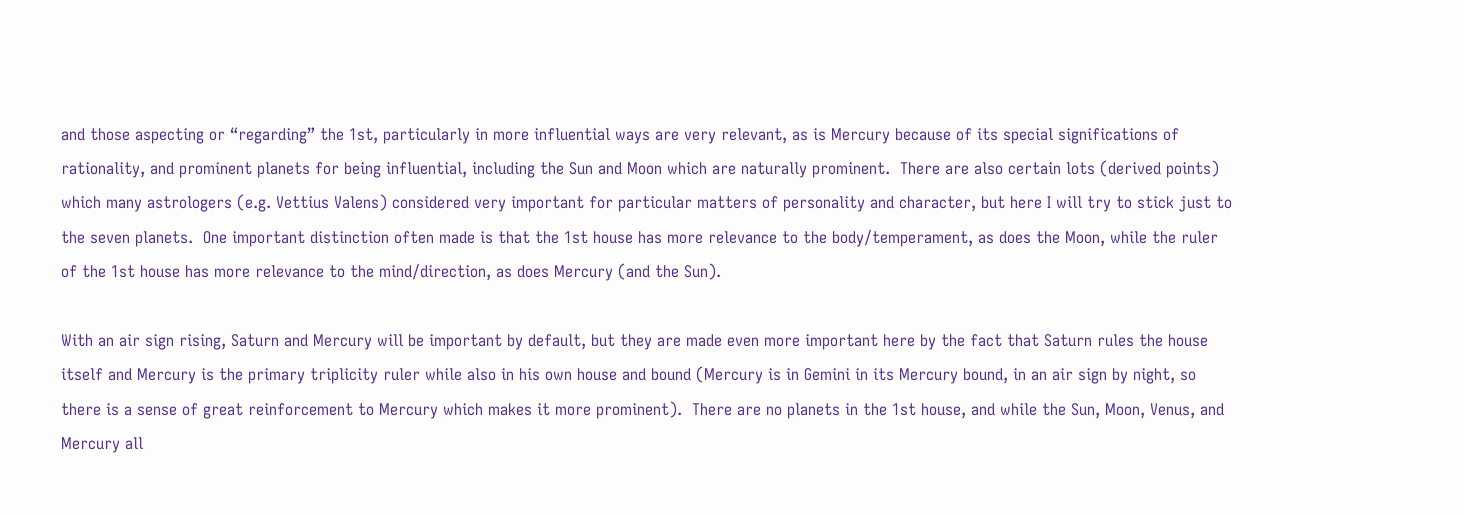and those aspecting or “regarding” the 1st, particularly in more influential ways are very relevant, as is Mercury because of its special significations of rationality, and prominent planets for being influential, including the Sun and Moon which are naturally prominent.  There are also certain lots (derived points) which many astrologers (e.g. Vettius Valens) considered very important for particular matters of personality and character, but here I will try to stick just to the seven planets.  One important distinction often made is that the 1st house has more relevance to the body/temperament, as does the Moon, while the ruler of the 1st house has more relevance to the mind/direction, as does Mercury (and the Sun).

With an air sign rising, Saturn and Mercury will be important by default, but they are made even more important here by the fact that Saturn rules the house itself and Mercury is the primary triplicity ruler while also in his own house and bound (Mercury is in Gemini in its Mercury bound, in an air sign by night, so there is a sense of great reinforcement to Mercury which makes it more prominent).  There are no planets in the 1st house, and while the Sun, Moon, Venus, and Mercury all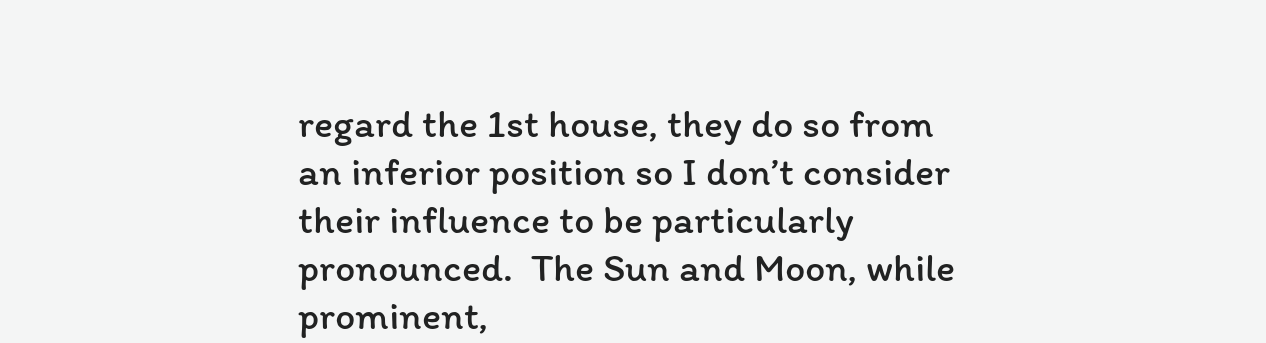regard the 1st house, they do so from an inferior position so I don’t consider their influence to be particularly pronounced.  The Sun and Moon, while prominent,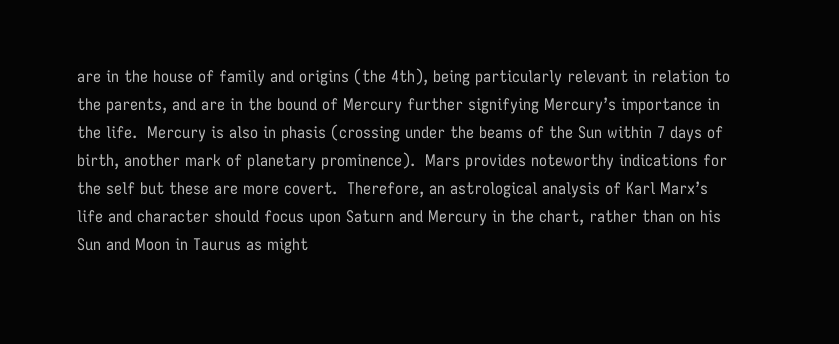are in the house of family and origins (the 4th), being particularly relevant in relation to the parents, and are in the bound of Mercury further signifying Mercury’s importance in the life.  Mercury is also in phasis (crossing under the beams of the Sun within 7 days of birth, another mark of planetary prominence).  Mars provides noteworthy indications for the self but these are more covert.  Therefore, an astrological analysis of Karl Marx’s life and character should focus upon Saturn and Mercury in the chart, rather than on his Sun and Moon in Taurus as might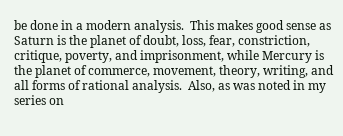be done in a modern analysis.  This makes good sense as Saturn is the planet of doubt, loss, fear, constriction, critique, poverty, and imprisonment, while Mercury is the planet of commerce, movement, theory, writing, and all forms of rational analysis.  Also, as was noted in my series on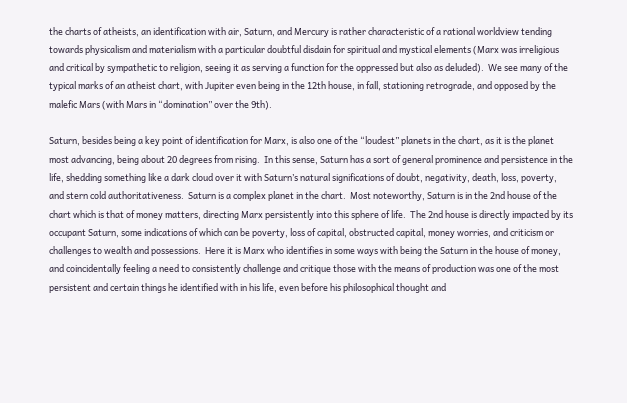the charts of atheists, an identification with air, Saturn, and Mercury is rather characteristic of a rational worldview tending towards physicalism and materialism with a particular doubtful disdain for spiritual and mystical elements (Marx was irreligious and critical by sympathetic to religion, seeing it as serving a function for the oppressed but also as deluded).  We see many of the typical marks of an atheist chart, with Jupiter even being in the 12th house, in fall, stationing retrograde, and opposed by the malefic Mars (with Mars in “domination” over the 9th).

Saturn, besides being a key point of identification for Marx, is also one of the “loudest” planets in the chart, as it is the planet most advancing, being about 20 degrees from rising.  In this sense, Saturn has a sort of general prominence and persistence in the life, shedding something like a dark cloud over it with Saturn’s natural significations of doubt, negativity, death, loss, poverty, and stern cold authoritativeness.  Saturn is a complex planet in the chart.  Most noteworthy, Saturn is in the 2nd house of the chart which is that of money matters, directing Marx persistently into this sphere of life.  The 2nd house is directly impacted by its occupant Saturn, some indications of which can be poverty, loss of capital, obstructed capital, money worries, and criticism or challenges to wealth and possessions.  Here it is Marx who identifies in some ways with being the Saturn in the house of money, and coincidentally feeling a need to consistently challenge and critique those with the means of production was one of the most persistent and certain things he identified with in his life, even before his philosophical thought and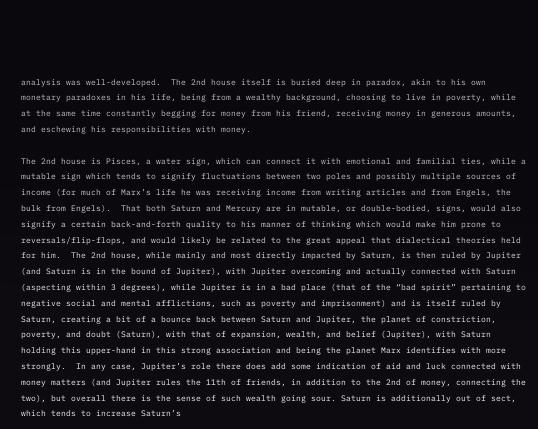analysis was well-developed.  The 2nd house itself is buried deep in paradox, akin to his own monetary paradoxes in his life, being from a wealthy background, choosing to live in poverty, while at the same time constantly begging for money from his friend, receiving money in generous amounts, and eschewing his responsibilities with money.

The 2nd house is Pisces, a water sign, which can connect it with emotional and familial ties, while a mutable sign which tends to signify fluctuations between two poles and possibly multiple sources of income (for much of Marx’s life he was receiving income from writing articles and from Engels, the bulk from Engels).  That both Saturn and Mercury are in mutable, or double-bodied, signs, would also signify a certain back-and-forth quality to his manner of thinking which would make him prone to reversals/flip-flops, and would likely be related to the great appeal that dialectical theories held for him.  The 2nd house, while mainly and most directly impacted by Saturn, is then ruled by Jupiter (and Saturn is in the bound of Jupiter), with Jupiter overcoming and actually connected with Saturn (aspecting within 3 degrees), while Jupiter is in a bad place (that of the “bad spirit” pertaining to negative social and mental afflictions, such as poverty and imprisonment) and is itself ruled by Saturn, creating a bit of a bounce back between Saturn and Jupiter, the planet of constriction, poverty, and doubt (Saturn), with that of expansion, wealth, and belief (Jupiter), with Saturn holding this upper-hand in this strong association and being the planet Marx identifies with more strongly.  In any case, Jupiter’s role there does add some indication of aid and luck connected with money matters (and Jupiter rules the 11th of friends, in addition to the 2nd of money, connecting the two), but overall there is the sense of such wealth going sour. Saturn is additionally out of sect, which tends to increase Saturn’s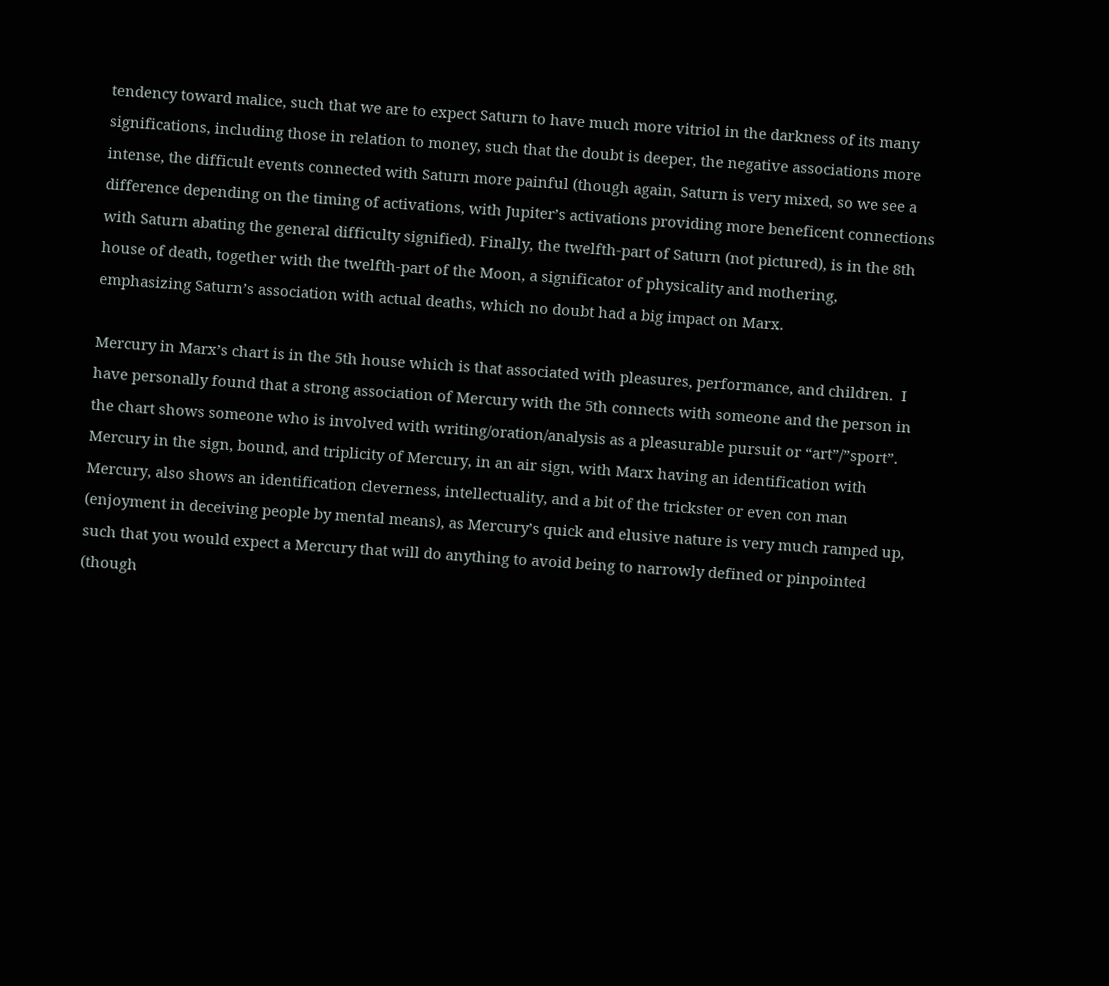tendency toward malice, such that we are to expect Saturn to have much more vitriol in the darkness of its many significations, including those in relation to money, such that the doubt is deeper, the negative associations more intense, the difficult events connected with Saturn more painful (though again, Saturn is very mixed, so we see a difference depending on the timing of activations, with Jupiter’s activations providing more beneficent connections with Saturn abating the general difficulty signified). Finally, the twelfth-part of Saturn (not pictured), is in the 8th house of death, together with the twelfth-part of the Moon, a significator of physicality and mothering, emphasizing Saturn’s association with actual deaths, which no doubt had a big impact on Marx.

Mercury in Marx’s chart is in the 5th house which is that associated with pleasures, performance, and children.  I have personally found that a strong association of Mercury with the 5th connects with someone and the person in the chart shows someone who is involved with writing/oration/analysis as a pleasurable pursuit or “art”/”sport”.  Mercury in the sign, bound, and triplicity of Mercury, in an air sign, with Marx having an identification with Mercury, also shows an identification cleverness, intellectuality, and a bit of the trickster or even con man (enjoyment in deceiving people by mental means), as Mercury’s quick and elusive nature is very much ramped up, such that you would expect a Mercury that will do anything to avoid being to narrowly defined or pinpointed (though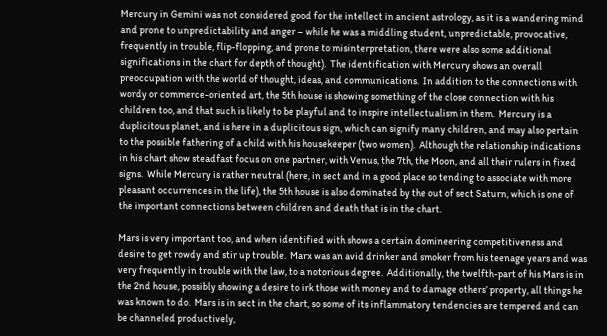Mercury in Gemini was not considered good for the intellect in ancient astrology, as it is a wandering mind and prone to unpredictability and anger – while he was a middling student, unpredictable, provocative, frequently in trouble, flip-flopping, and prone to misinterpretation, there were also some additional significations in the chart for depth of thought).  The identification with Mercury shows an overall preoccupation with the world of thought, ideas, and communications.  In addition to the connections with wordy or commerce-oriented art, the 5th house is showing something of the close connection with his children too, and that such is likely to be playful and to inspire intellectualism in them.  Mercury is a duplicitous planet, and is here in a duplicitous sign, which can signify many children, and may also pertain to the possible fathering of a child with his housekeeper (two women).  Although the relationship indications in his chart show steadfast focus on one partner, with Venus, the 7th, the Moon, and all their rulers in fixed signs.  While Mercury is rather neutral (here, in sect and in a good place so tending to associate with more pleasant occurrences in the life), the 5th house is also dominated by the out of sect Saturn, which is one of the important connections between children and death that is in the chart.

Mars is very important too, and when identified with shows a certain domineering competitiveness and desire to get rowdy and stir up trouble.  Marx was an avid drinker and smoker from his teenage years and was very frequently in trouble with the law, to a notorious degree.  Additionally, the twelfth-part of his Mars is in the 2nd house, possibly showing a desire to irk those with money and to damage others’ property, all things he was known to do.  Mars is in sect in the chart, so some of its inflammatory tendencies are tempered and can be channeled productively,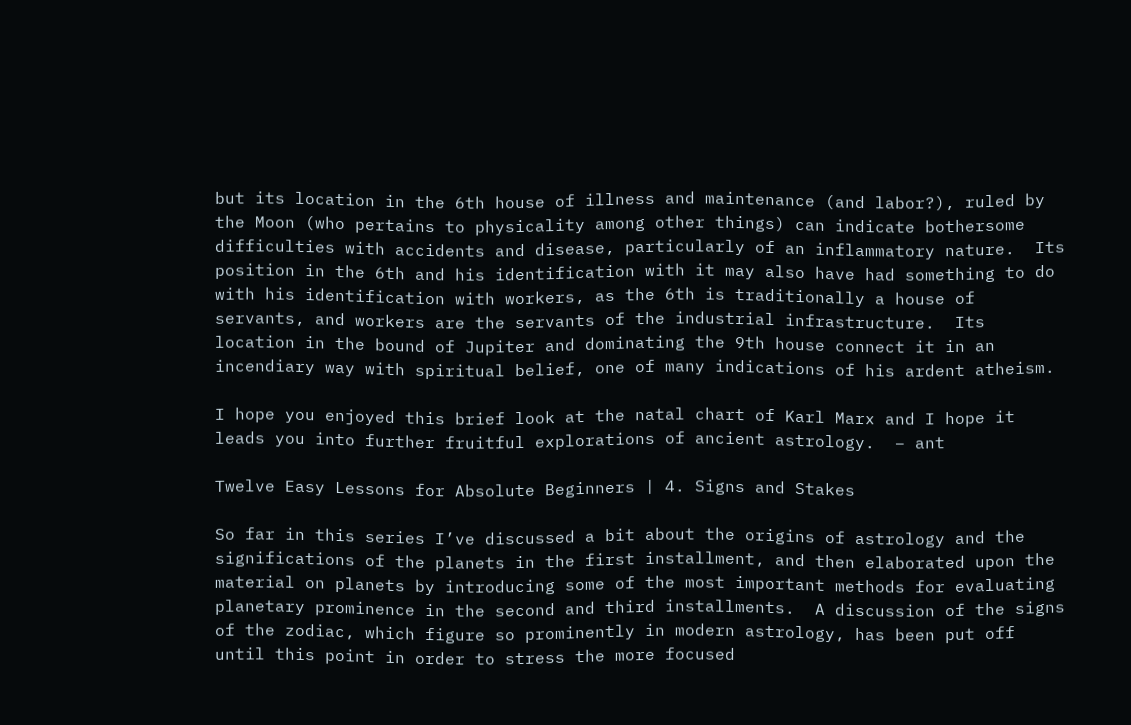but its location in the 6th house of illness and maintenance (and labor?), ruled by the Moon (who pertains to physicality among other things) can indicate bothersome difficulties with accidents and disease, particularly of an inflammatory nature.  Its position in the 6th and his identification with it may also have had something to do with his identification with workers, as the 6th is traditionally a house of servants, and workers are the servants of the industrial infrastructure.  Its location in the bound of Jupiter and dominating the 9th house connect it in an incendiary way with spiritual belief, one of many indications of his ardent atheism.

I hope you enjoyed this brief look at the natal chart of Karl Marx and I hope it leads you into further fruitful explorations of ancient astrology.  – ant

Twelve Easy Lessons for Absolute Beginners | 4. Signs and Stakes

So far in this series I’ve discussed a bit about the origins of astrology and the significations of the planets in the first installment, and then elaborated upon the material on planets by introducing some of the most important methods for evaluating planetary prominence in the second and third installments.  A discussion of the signs of the zodiac, which figure so prominently in modern astrology, has been put off until this point in order to stress the more focused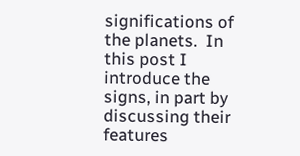significations of the planets.  In this post I introduce the signs, in part by discussing their features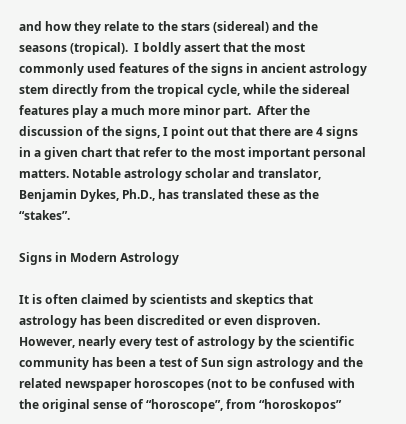and how they relate to the stars (sidereal) and the seasons (tropical).  I boldly assert that the most commonly used features of the signs in ancient astrology stem directly from the tropical cycle, while the sidereal features play a much more minor part.  After the discussion of the signs, I point out that there are 4 signs in a given chart that refer to the most important personal matters. Notable astrology scholar and translator, Benjamin Dykes, Ph.D., has translated these as the “stakes”.

Signs in Modern Astrology

It is often claimed by scientists and skeptics that astrology has been discredited or even disproven.  However, nearly every test of astrology by the scientific community has been a test of Sun sign astrology and the related newspaper horoscopes (not to be confused with the original sense of “horoscope”, from “horoskopos”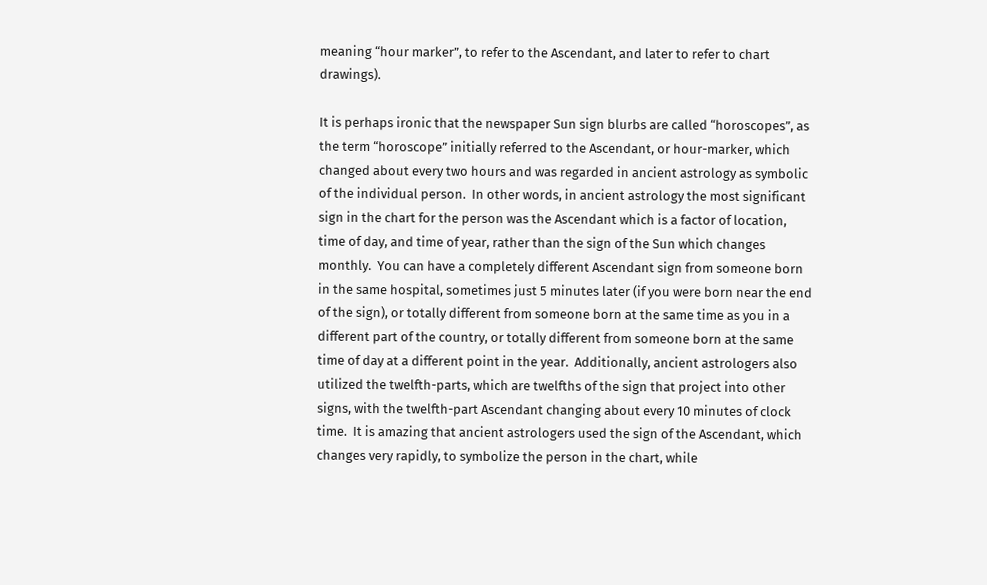meaning “hour marker”, to refer to the Ascendant, and later to refer to chart drawings).

It is perhaps ironic that the newspaper Sun sign blurbs are called “horoscopes”, as the term “horoscope” initially referred to the Ascendant, or hour-marker, which changed about every two hours and was regarded in ancient astrology as symbolic of the individual person.  In other words, in ancient astrology the most significant sign in the chart for the person was the Ascendant which is a factor of location, time of day, and time of year, rather than the sign of the Sun which changes monthly.  You can have a completely different Ascendant sign from someone born in the same hospital, sometimes just 5 minutes later (if you were born near the end of the sign), or totally different from someone born at the same time as you in a different part of the country, or totally different from someone born at the same time of day at a different point in the year.  Additionally, ancient astrologers also utilized the twelfth-parts, which are twelfths of the sign that project into other signs, with the twelfth-part Ascendant changing about every 10 minutes of clock time.  It is amazing that ancient astrologers used the sign of the Ascendant, which changes very rapidly, to symbolize the person in the chart, while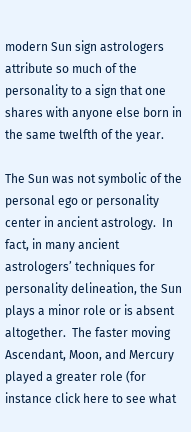modern Sun sign astrologers attribute so much of the personality to a sign that one shares with anyone else born in the same twelfth of the year.

The Sun was not symbolic of the personal ego or personality center in ancient astrology.  In fact, in many ancient astrologers’ techniques for personality delineation, the Sun plays a minor role or is absent altogether.  The faster moving Ascendant, Moon, and Mercury played a greater role (for instance click here to see what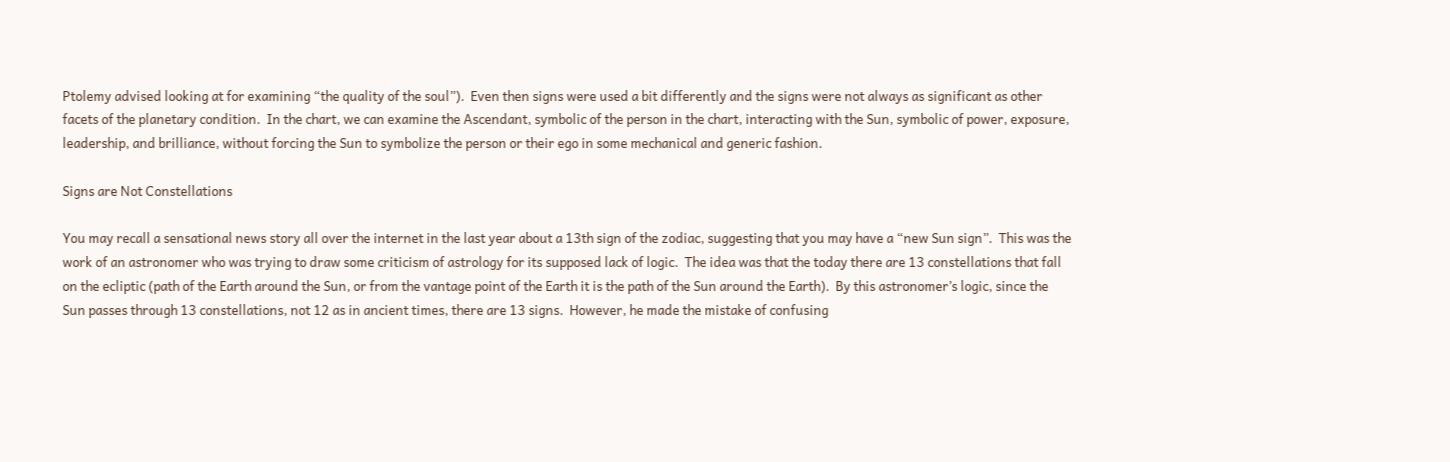Ptolemy advised looking at for examining “the quality of the soul”).  Even then signs were used a bit differently and the signs were not always as significant as other facets of the planetary condition.  In the chart, we can examine the Ascendant, symbolic of the person in the chart, interacting with the Sun, symbolic of power, exposure, leadership, and brilliance, without forcing the Sun to symbolize the person or their ego in some mechanical and generic fashion.

Signs are Not Constellations

You may recall a sensational news story all over the internet in the last year about a 13th sign of the zodiac, suggesting that you may have a “new Sun sign”.  This was the work of an astronomer who was trying to draw some criticism of astrology for its supposed lack of logic.  The idea was that the today there are 13 constellations that fall on the ecliptic (path of the Earth around the Sun, or from the vantage point of the Earth it is the path of the Sun around the Earth).  By this astronomer’s logic, since the Sun passes through 13 constellations, not 12 as in ancient times, there are 13 signs.  However, he made the mistake of confusing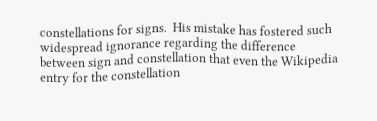constellations for signs.  His mistake has fostered such widespread ignorance regarding the difference between sign and constellation that even the Wikipedia entry for the constellation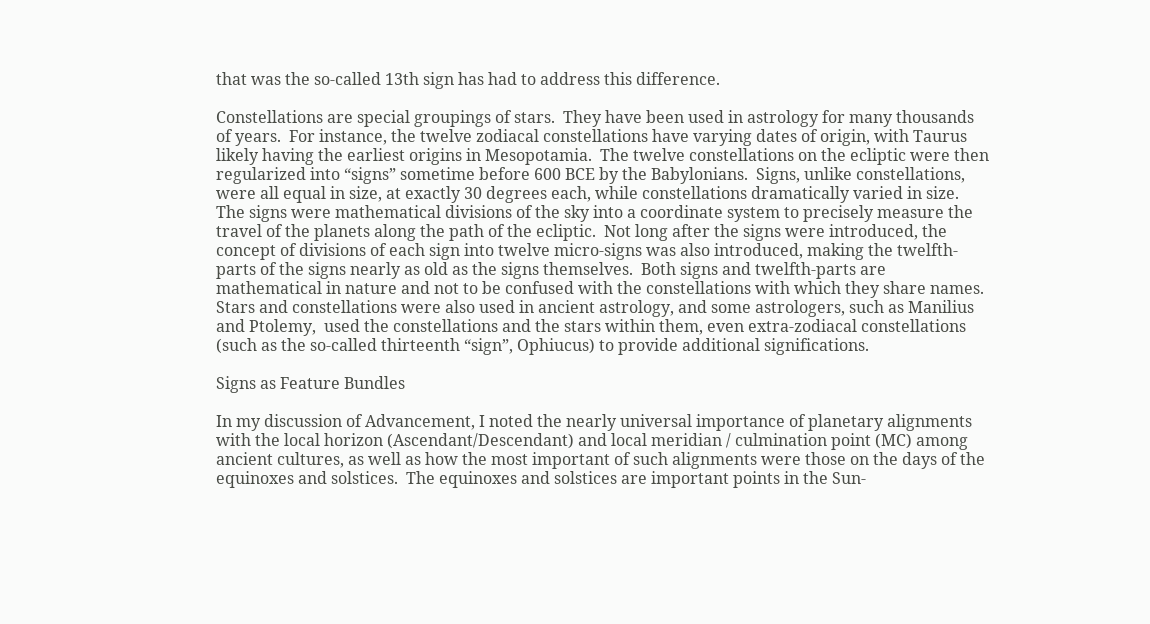that was the so-called 13th sign has had to address this difference.

Constellations are special groupings of stars.  They have been used in astrology for many thousands of years.  For instance, the twelve zodiacal constellations have varying dates of origin, with Taurus likely having the earliest origins in Mesopotamia.  The twelve constellations on the ecliptic were then regularized into “signs” sometime before 600 BCE by the Babylonians.  Signs, unlike constellations, were all equal in size, at exactly 30 degrees each, while constellations dramatically varied in size.  The signs were mathematical divisions of the sky into a coordinate system to precisely measure the travel of the planets along the path of the ecliptic.  Not long after the signs were introduced, the concept of divisions of each sign into twelve micro-signs was also introduced, making the twelfth-parts of the signs nearly as old as the signs themselves.  Both signs and twelfth-parts are mathematical in nature and not to be confused with the constellations with which they share names.  Stars and constellations were also used in ancient astrology, and some astrologers, such as Manilius and Ptolemy,  used the constellations and the stars within them, even extra-zodiacal constellations (such as the so-called thirteenth “sign”, Ophiucus) to provide additional significations.

Signs as Feature Bundles

In my discussion of Advancement, I noted the nearly universal importance of planetary alignments with the local horizon (Ascendant/Descendant) and local meridian / culmination point (MC) among ancient cultures, as well as how the most important of such alignments were those on the days of the equinoxes and solstices.  The equinoxes and solstices are important points in the Sun-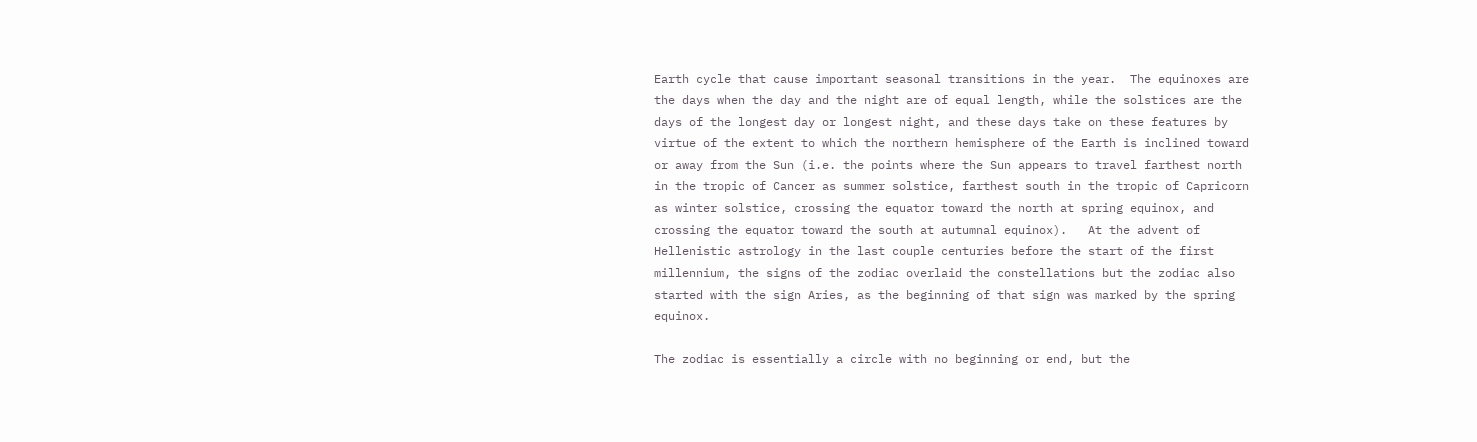Earth cycle that cause important seasonal transitions in the year.  The equinoxes are the days when the day and the night are of equal length, while the solstices are the days of the longest day or longest night, and these days take on these features by virtue of the extent to which the northern hemisphere of the Earth is inclined toward or away from the Sun (i.e. the points where the Sun appears to travel farthest north in the tropic of Cancer as summer solstice, farthest south in the tropic of Capricorn as winter solstice, crossing the equator toward the north at spring equinox, and crossing the equator toward the south at autumnal equinox).   At the advent of Hellenistic astrology in the last couple centuries before the start of the first millennium, the signs of the zodiac overlaid the constellations but the zodiac also started with the sign Aries, as the beginning of that sign was marked by the spring equinox.

The zodiac is essentially a circle with no beginning or end, but the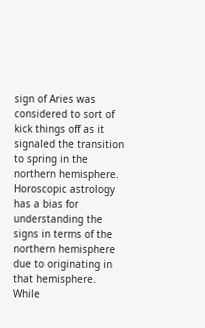sign of Aries was considered to sort of kick things off as it signaled the transition to spring in the northern hemisphere.  Horoscopic astrology has a bias for understanding the signs in terms of the northern hemisphere due to originating in that hemisphere.  While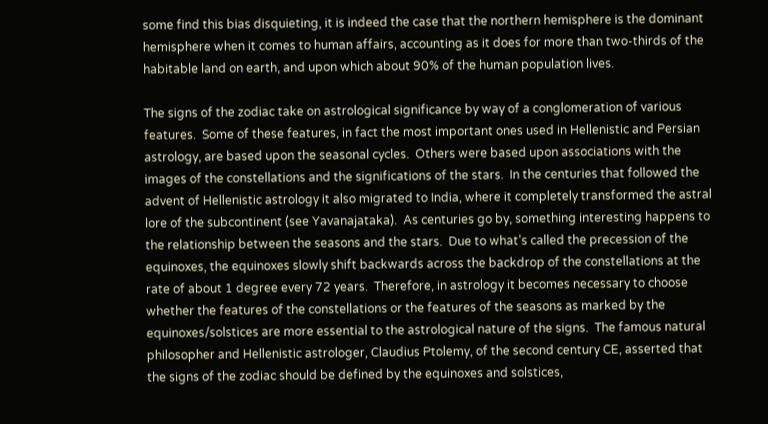some find this bias disquieting, it is indeed the case that the northern hemisphere is the dominant hemisphere when it comes to human affairs, accounting as it does for more than two-thirds of the habitable land on earth, and upon which about 90% of the human population lives.

The signs of the zodiac take on astrological significance by way of a conglomeration of various features.  Some of these features, in fact the most important ones used in Hellenistic and Persian astrology, are based upon the seasonal cycles.  Others were based upon associations with the images of the constellations and the significations of the stars.  In the centuries that followed the advent of Hellenistic astrology it also migrated to India, where it completely transformed the astral lore of the subcontinent (see Yavanajataka).  As centuries go by, something interesting happens to the relationship between the seasons and the stars.  Due to what’s called the precession of the equinoxes, the equinoxes slowly shift backwards across the backdrop of the constellations at the rate of about 1 degree every 72 years.  Therefore, in astrology it becomes necessary to choose whether the features of the constellations or the features of the seasons as marked by the equinoxes/solstices are more essential to the astrological nature of the signs.  The famous natural philosopher and Hellenistic astrologer, Claudius Ptolemy, of the second century CE, asserted that the signs of the zodiac should be defined by the equinoxes and solstices,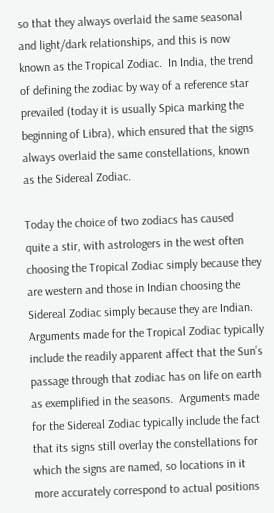so that they always overlaid the same seasonal and light/dark relationships, and this is now known as the Tropical Zodiac.  In India, the trend of defining the zodiac by way of a reference star prevailed (today it is usually Spica marking the beginning of Libra), which ensured that the signs always overlaid the same constellations, known as the Sidereal Zodiac.

Today the choice of two zodiacs has caused quite a stir, with astrologers in the west often choosing the Tropical Zodiac simply because they are western and those in Indian choosing the Sidereal Zodiac simply because they are Indian.  Arguments made for the Tropical Zodiac typically include the readily apparent affect that the Sun’s passage through that zodiac has on life on earth as exemplified in the seasons.  Arguments made for the Sidereal Zodiac typically include the fact that its signs still overlay the constellations for which the signs are named, so locations in it more accurately correspond to actual positions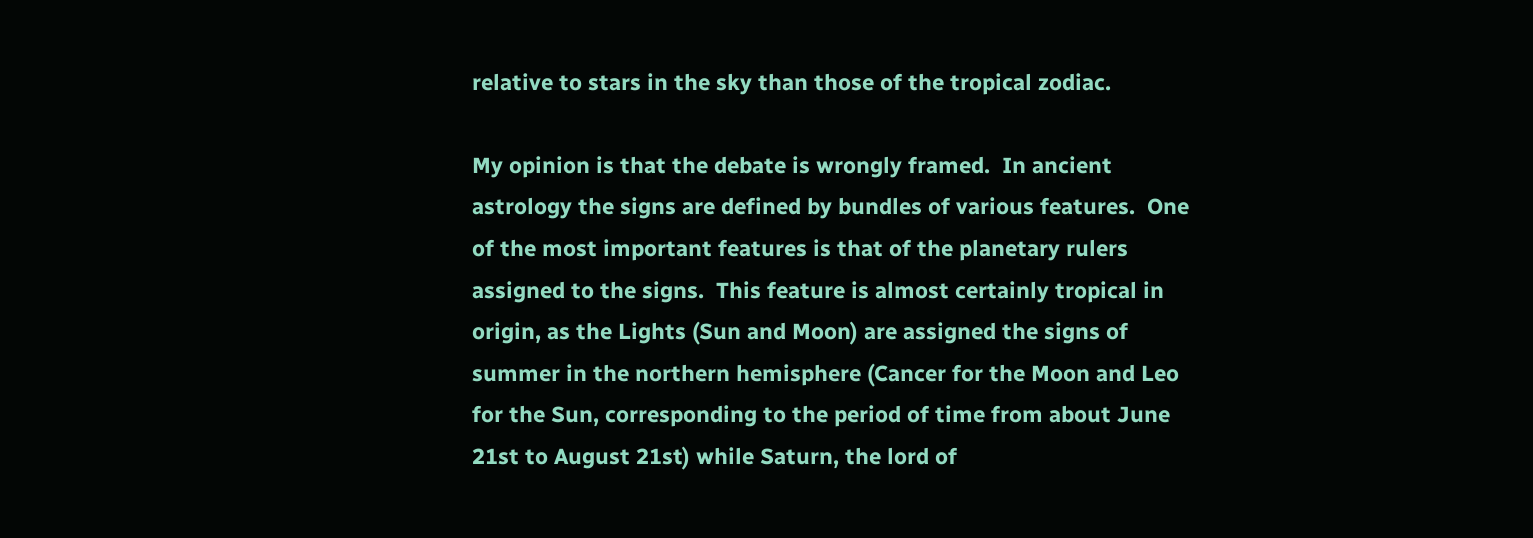relative to stars in the sky than those of the tropical zodiac.

My opinion is that the debate is wrongly framed.  In ancient astrology the signs are defined by bundles of various features.  One of the most important features is that of the planetary rulers assigned to the signs.  This feature is almost certainly tropical in origin, as the Lights (Sun and Moon) are assigned the signs of summer in the northern hemisphere (Cancer for the Moon and Leo for the Sun, corresponding to the period of time from about June 21st to August 21st) while Saturn, the lord of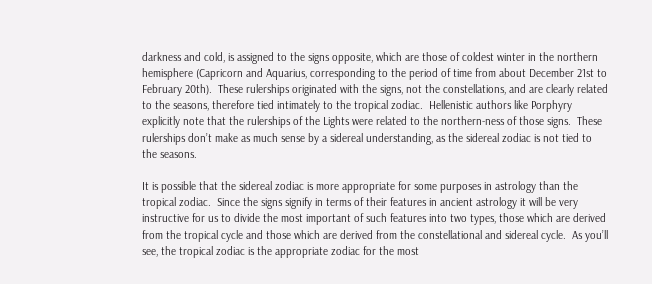darkness and cold, is assigned to the signs opposite, which are those of coldest winter in the northern hemisphere (Capricorn and Aquarius, corresponding to the period of time from about December 21st to February 20th).  These rulerships originated with the signs, not the constellations, and are clearly related to the seasons, therefore tied intimately to the tropical zodiac.  Hellenistic authors like Porphyry explicitly note that the rulerships of the Lights were related to the northern-ness of those signs.  These rulerships don’t make as much sense by a sidereal understanding, as the sidereal zodiac is not tied to the seasons.

It is possible that the sidereal zodiac is more appropriate for some purposes in astrology than the tropical zodiac.  Since the signs signify in terms of their features in ancient astrology it will be very instructive for us to divide the most important of such features into two types, those which are derived from the tropical cycle and those which are derived from the constellational and sidereal cycle.  As you’ll see, the tropical zodiac is the appropriate zodiac for the most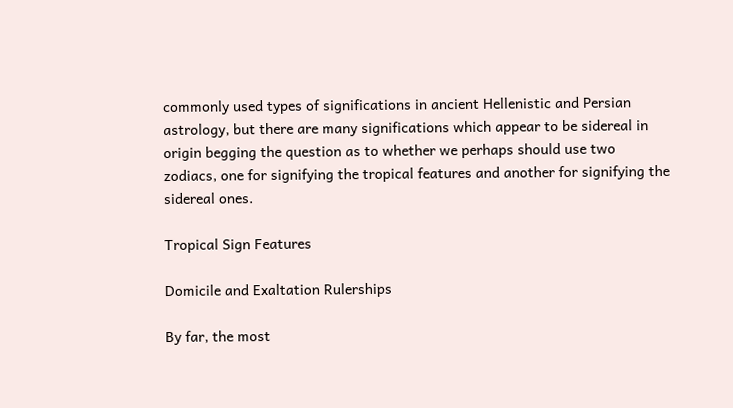commonly used types of significations in ancient Hellenistic and Persian astrology, but there are many significations which appear to be sidereal in origin begging the question as to whether we perhaps should use two zodiacs, one for signifying the tropical features and another for signifying the sidereal ones.

Tropical Sign Features

Domicile and Exaltation Rulerships

By far, the most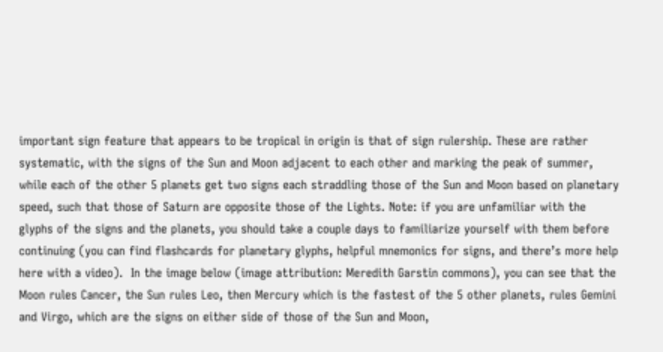important sign feature that appears to be tropical in origin is that of sign rulership. These are rather systematic, with the signs of the Sun and Moon adjacent to each other and marking the peak of summer, while each of the other 5 planets get two signs each straddling those of the Sun and Moon based on planetary speed, such that those of Saturn are opposite those of the Lights. Note: if you are unfamiliar with the glyphs of the signs and the planets, you should take a couple days to familiarize yourself with them before continuing (you can find flashcards for planetary glyphs, helpful mnemonics for signs, and there’s more help here with a video).  In the image below (image attribution: Meredith Garstin commons), you can see that the Moon rules Cancer, the Sun rules Leo, then Mercury which is the fastest of the 5 other planets, rules Gemini and Virgo, which are the signs on either side of those of the Sun and Moon,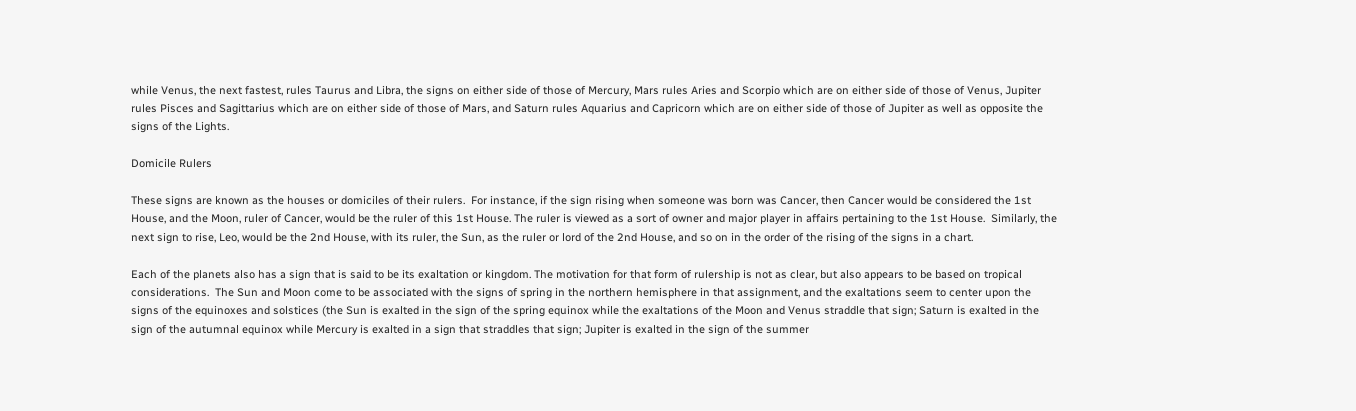while Venus, the next fastest, rules Taurus and Libra, the signs on either side of those of Mercury, Mars rules Aries and Scorpio which are on either side of those of Venus, Jupiter rules Pisces and Sagittarius which are on either side of those of Mars, and Saturn rules Aquarius and Capricorn which are on either side of those of Jupiter as well as opposite the signs of the Lights.

Domicile Rulers

These signs are known as the houses or domiciles of their rulers.  For instance, if the sign rising when someone was born was Cancer, then Cancer would be considered the 1st House, and the Moon, ruler of Cancer, would be the ruler of this 1st House. The ruler is viewed as a sort of owner and major player in affairs pertaining to the 1st House.  Similarly, the next sign to rise, Leo, would be the 2nd House, with its ruler, the Sun, as the ruler or lord of the 2nd House, and so on in the order of the rising of the signs in a chart.

Each of the planets also has a sign that is said to be its exaltation or kingdom. The motivation for that form of rulership is not as clear, but also appears to be based on tropical considerations.  The Sun and Moon come to be associated with the signs of spring in the northern hemisphere in that assignment, and the exaltations seem to center upon the signs of the equinoxes and solstices (the Sun is exalted in the sign of the spring equinox while the exaltations of the Moon and Venus straddle that sign; Saturn is exalted in the sign of the autumnal equinox while Mercury is exalted in a sign that straddles that sign; Jupiter is exalted in the sign of the summer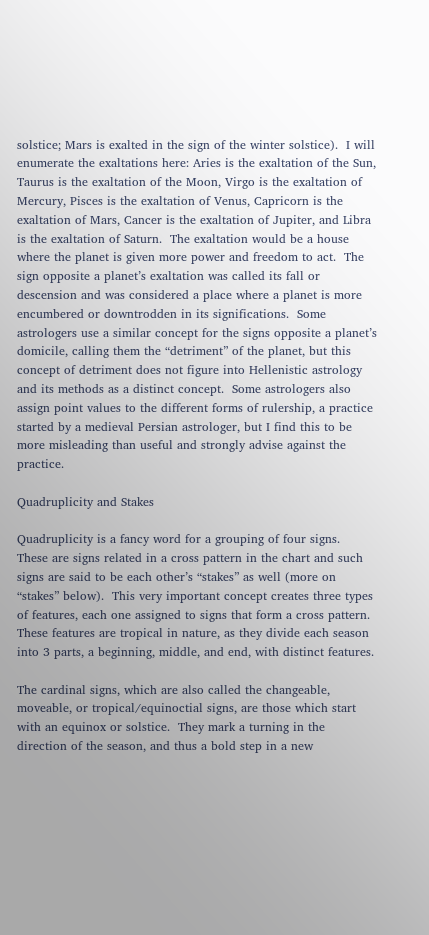solstice; Mars is exalted in the sign of the winter solstice).  I will enumerate the exaltations here: Aries is the exaltation of the Sun, Taurus is the exaltation of the Moon, Virgo is the exaltation of Mercury, Pisces is the exaltation of Venus, Capricorn is the exaltation of Mars, Cancer is the exaltation of Jupiter, and Libra is the exaltation of Saturn.  The exaltation would be a house where the planet is given more power and freedom to act.  The sign opposite a planet’s exaltation was called its fall or descension and was considered a place where a planet is more encumbered or downtrodden in its significations.  Some astrologers use a similar concept for the signs opposite a planet’s domicile, calling them the “detriment” of the planet, but this concept of detriment does not figure into Hellenistic astrology and its methods as a distinct concept.  Some astrologers also assign point values to the different forms of rulership, a practice started by a medieval Persian astrologer, but I find this to be more misleading than useful and strongly advise against the practice.

Quadruplicity and Stakes

Quadruplicity is a fancy word for a grouping of four signs.  These are signs related in a cross pattern in the chart and such signs are said to be each other’s “stakes” as well (more on “stakes” below).  This very important concept creates three types of features, each one assigned to signs that form a cross pattern.  These features are tropical in nature, as they divide each season into 3 parts, a beginning, middle, and end, with distinct features.

The cardinal signs, which are also called the changeable, moveable, or tropical/equinoctial signs, are those which start with an equinox or solstice.  They mark a turning in the direction of the season, and thus a bold step in a new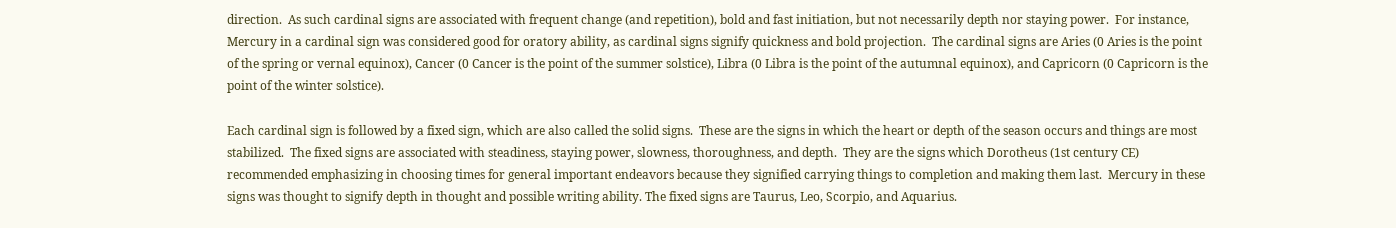direction.  As such cardinal signs are associated with frequent change (and repetition), bold and fast initiation, but not necessarily depth nor staying power.  For instance, Mercury in a cardinal sign was considered good for oratory ability, as cardinal signs signify quickness and bold projection.  The cardinal signs are Aries (0 Aries is the point of the spring or vernal equinox), Cancer (0 Cancer is the point of the summer solstice), Libra (0 Libra is the point of the autumnal equinox), and Capricorn (0 Capricorn is the point of the winter solstice).

Each cardinal sign is followed by a fixed sign, which are also called the solid signs.  These are the signs in which the heart or depth of the season occurs and things are most stabilized.  The fixed signs are associated with steadiness, staying power, slowness, thoroughness, and depth.  They are the signs which Dorotheus (1st century CE) recommended emphasizing in choosing times for general important endeavors because they signified carrying things to completion and making them last.  Mercury in these signs was thought to signify depth in thought and possible writing ability. The fixed signs are Taurus, Leo, Scorpio, and Aquarius.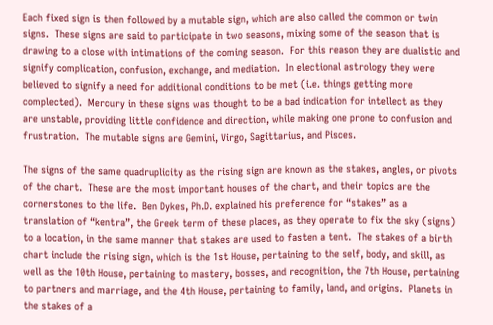Each fixed sign is then followed by a mutable sign, which are also called the common or twin signs.  These signs are said to participate in two seasons, mixing some of the season that is drawing to a close with intimations of the coming season.  For this reason they are dualistic and signify complication, confusion, exchange, and mediation.  In electional astrology they were believed to signify a need for additional conditions to be met (i.e. things getting more complected).  Mercury in these signs was thought to be a bad indication for intellect as they are unstable, providing little confidence and direction, while making one prone to confusion and frustration.  The mutable signs are Gemini, Virgo, Sagittarius, and Pisces.

The signs of the same quadruplicity as the rising sign are known as the stakes, angles, or pivots of the chart.  These are the most important houses of the chart, and their topics are the cornerstones to the life.  Ben Dykes, Ph.D. explained his preference for “stakes” as a translation of “kentra”, the Greek term of these places, as they operate to fix the sky (signs) to a location, in the same manner that stakes are used to fasten a tent.  The stakes of a birth chart include the rising sign, which is the 1st House, pertaining to the self, body, and skill, as well as the 10th House, pertaining to mastery, bosses, and recognition, the 7th House, pertaining to partners and marriage, and the 4th House, pertaining to family, land, and origins.  Planets in the stakes of a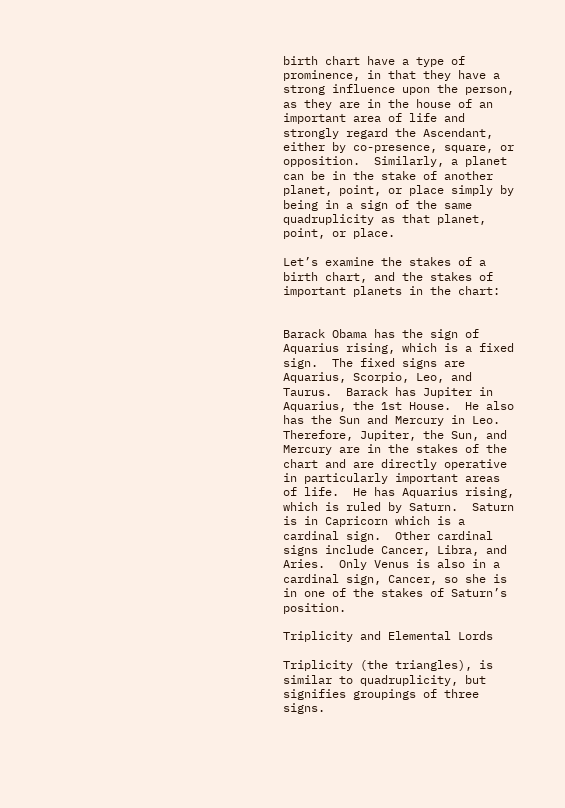birth chart have a type of prominence, in that they have a strong influence upon the person, as they are in the house of an important area of life and strongly regard the Ascendant, either by co-presence, square, or opposition.  Similarly, a planet can be in the stake of another planet, point, or place simply by being in a sign of the same quadruplicity as that planet, point, or place.

Let’s examine the stakes of a birth chart, and the stakes of important planets in the chart:


Barack Obama has the sign of Aquarius rising, which is a fixed sign.  The fixed signs are Aquarius, Scorpio, Leo, and Taurus.  Barack has Jupiter in Aquarius, the 1st House.  He also has the Sun and Mercury in Leo.  Therefore, Jupiter, the Sun, and Mercury are in the stakes of the chart and are directly operative in particularly important areas of life.  He has Aquarius rising, which is ruled by Saturn.  Saturn is in Capricorn which is a cardinal sign.  Other cardinal signs include Cancer, Libra, and Aries.  Only Venus is also in a cardinal sign, Cancer, so she is in one of the stakes of Saturn’s position.

Triplicity and Elemental Lords

Triplicity (the triangles), is similar to quadruplicity, but signifies groupings of three signs.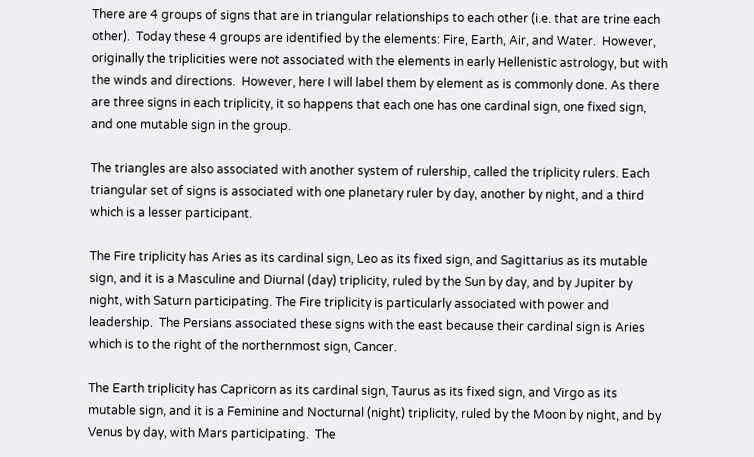There are 4 groups of signs that are in triangular relationships to each other (i.e. that are trine each other).  Today these 4 groups are identified by the elements: Fire, Earth, Air, and Water.  However, originally the triplicities were not associated with the elements in early Hellenistic astrology, but with the winds and directions.  However, here I will label them by element as is commonly done. As there are three signs in each triplicity, it so happens that each one has one cardinal sign, one fixed sign, and one mutable sign in the group.

The triangles are also associated with another system of rulership, called the triplicity rulers. Each triangular set of signs is associated with one planetary ruler by day, another by night, and a third which is a lesser participant.

The Fire triplicity has Aries as its cardinal sign, Leo as its fixed sign, and Sagittarius as its mutable sign, and it is a Masculine and Diurnal (day) triplicity, ruled by the Sun by day, and by Jupiter by night, with Saturn participating. The Fire triplicity is particularly associated with power and leadership.  The Persians associated these signs with the east because their cardinal sign is Aries which is to the right of the northernmost sign, Cancer.

The Earth triplicity has Capricorn as its cardinal sign, Taurus as its fixed sign, and Virgo as its mutable sign, and it is a Feminine and Nocturnal (night) triplicity, ruled by the Moon by night, and by Venus by day, with Mars participating.  The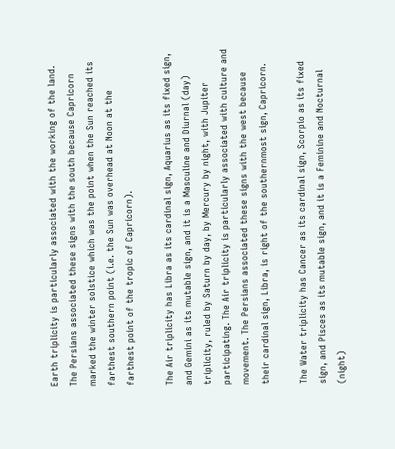Earth triplicity is particularly associated with the working of the land.  The Persians associated these signs with the south because Capricorn marked the winter solstice which was the point when the Sun reached its farthest southern point (i.e. the Sun was overhead at Noon at the farthest point of the tropic of Capricorn).

The Air triplicity has Libra as its cardinal sign, Aquarius as its fixed sign, and Gemini as its mutable sign, and it is a Masculine and Diurnal (day) triplicity, ruled by Saturn by day, by Mercury by night, with Jupiter participating. The Air triplicity is particularly associated with culture and movement. The Persians associated these signs with the west because their cardinal sign, Libra, is right of the southernmost sign, Capricorn.

The Water triplicity has Cancer as its cardinal sign, Scorpio as its fixed sign, and Pisces as its mutable sign, and it is a Feminine and Nocturnal (night)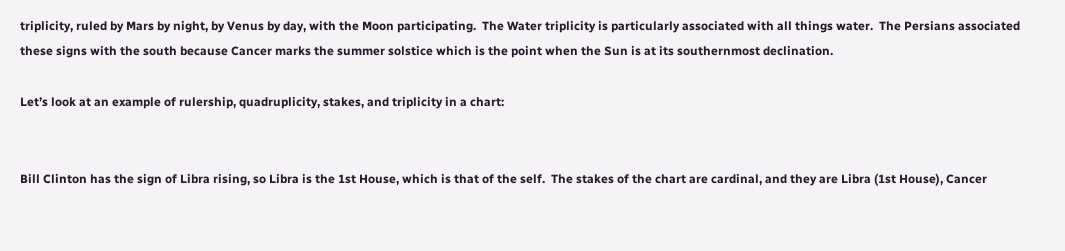triplicity, ruled by Mars by night, by Venus by day, with the Moon participating.  The Water triplicity is particularly associated with all things water.  The Persians associated these signs with the south because Cancer marks the summer solstice which is the point when the Sun is at its southernmost declination.

Let’s look at an example of rulership, quadruplicity, stakes, and triplicity in a chart:


Bill Clinton has the sign of Libra rising, so Libra is the 1st House, which is that of the self.  The stakes of the chart are cardinal, and they are Libra (1st House), Cancer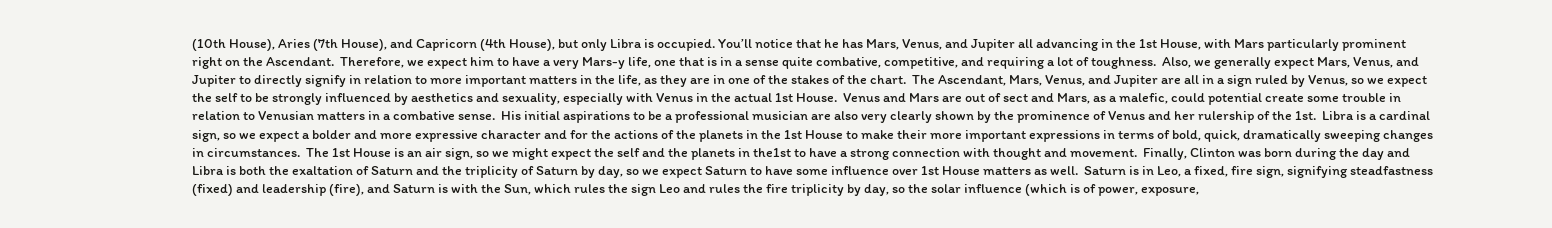(10th House), Aries (7th House), and Capricorn (4th House), but only Libra is occupied. You’ll notice that he has Mars, Venus, and Jupiter all advancing in the 1st House, with Mars particularly prominent right on the Ascendant.  Therefore, we expect him to have a very Mars-y life, one that is in a sense quite combative, competitive, and requiring a lot of toughness.  Also, we generally expect Mars, Venus, and Jupiter to directly signify in relation to more important matters in the life, as they are in one of the stakes of the chart.  The Ascendant, Mars, Venus, and Jupiter are all in a sign ruled by Venus, so we expect the self to be strongly influenced by aesthetics and sexuality, especially with Venus in the actual 1st House.  Venus and Mars are out of sect and Mars, as a malefic, could potential create some trouble in relation to Venusian matters in a combative sense.  His initial aspirations to be a professional musician are also very clearly shown by the prominence of Venus and her rulership of the 1st.  Libra is a cardinal sign, so we expect a bolder and more expressive character and for the actions of the planets in the 1st House to make their more important expressions in terms of bold, quick, dramatically sweeping changes in circumstances.  The 1st House is an air sign, so we might expect the self and the planets in the1st to have a strong connection with thought and movement.  Finally, Clinton was born during the day and Libra is both the exaltation of Saturn and the triplicity of Saturn by day, so we expect Saturn to have some influence over 1st House matters as well.  Saturn is in Leo, a fixed, fire sign, signifying steadfastness (fixed) and leadership (fire), and Saturn is with the Sun, which rules the sign Leo and rules the fire triplicity by day, so the solar influence (which is of power, exposure,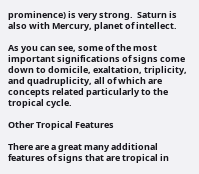prominence) is very strong.  Saturn is also with Mercury, planet of intellect.

As you can see, some of the most important significations of signs come down to domicile, exaltation, triplicity, and quadruplicity, all of which are concepts related particularly to the tropical cycle.

Other Tropical Features

There are a great many additional features of signs that are tropical in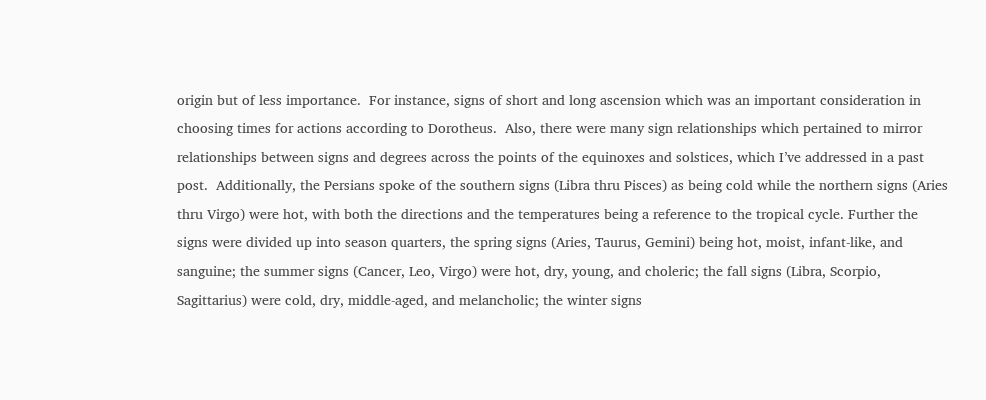origin but of less importance.  For instance, signs of short and long ascension which was an important consideration in choosing times for actions according to Dorotheus.  Also, there were many sign relationships which pertained to mirror relationships between signs and degrees across the points of the equinoxes and solstices, which I’ve addressed in a past post.  Additionally, the Persians spoke of the southern signs (Libra thru Pisces) as being cold while the northern signs (Aries thru Virgo) were hot, with both the directions and the temperatures being a reference to the tropical cycle. Further the signs were divided up into season quarters, the spring signs (Aries, Taurus, Gemini) being hot, moist, infant-like, and sanguine; the summer signs (Cancer, Leo, Virgo) were hot, dry, young, and choleric; the fall signs (Libra, Scorpio, Sagittarius) were cold, dry, middle-aged, and melancholic; the winter signs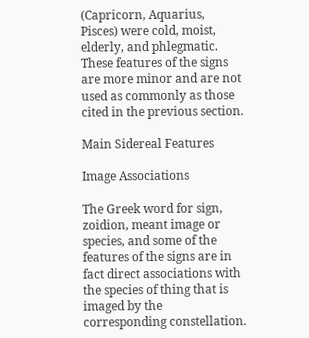(Capricorn, Aquarius, Pisces) were cold, moist, elderly, and phlegmatic.  These features of the signs are more minor and are not used as commonly as those cited in the previous section.

Main Sidereal Features

Image Associations

The Greek word for sign, zoidion, meant image or species, and some of the features of the signs are in fact direct associations with the species of thing that is imaged by the corresponding constellation.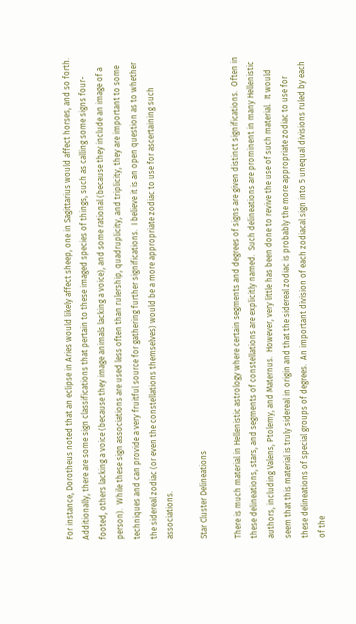For instance, Dorotheus noted that an eclipse in Aries would likely affect sheep, one in Sagittarius would affect horses, and so forth. Additionally, there are some sign classifications that pertain to these imaged species of things, such as calling some signs four-footed, others lacking a voice (because they image animals lacking a voice), and some rational (because they include an image of a person).  While these sign associations are used less often than rulership, quadruplicity, and triplicity, they are important to some techniques and can provide a very fruitful source for gathering further significations.  I believe it is an open question as to whether the sidereal zodiac (or even the constellations themselves) would be a more appropriate zodiac to use for ascertaining such associations.

Star Cluster Delineations

There is much material in Hellenistic astrology where certain segments and degrees of signs are given distinct significations.  Often in these delineations, stars, and segments of constellations are explicitly named.  Such delineations are prominent in many Hellenistic authors, including Valens, Ptolemy, and Maternus.  However, very little has been done to revive the use of such material.  It would seem that this material is truly sidereal in origin and that the sidereal zodiac is probably the more appropriate zodiac to use for these delineations of special groups of degrees.  An important division of each zodiacal sign into 5 unequal divisions ruled by each of the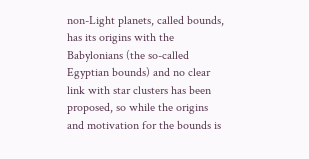non-Light planets, called bounds, has its origins with the Babylonians (the so-called Egyptian bounds) and no clear link with star clusters has been proposed, so while the origins and motivation for the bounds is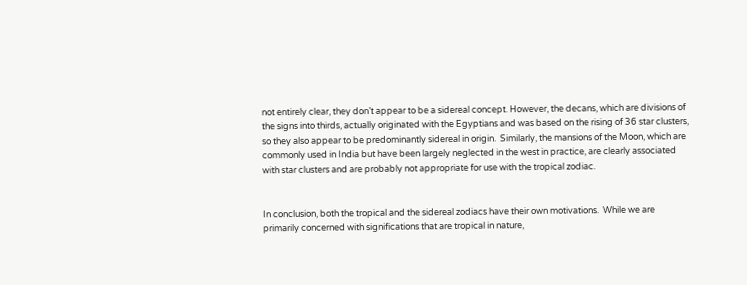not entirely clear, they don’t appear to be a sidereal concept. However, the decans, which are divisions of the signs into thirds, actually originated with the Egyptians and was based on the rising of 36 star clusters, so they also appear to be predominantly sidereal in origin.  Similarly, the mansions of the Moon, which are commonly used in India but have been largely neglected in the west in practice, are clearly associated with star clusters and are probably not appropriate for use with the tropical zodiac.


In conclusion, both the tropical and the sidereal zodiacs have their own motivations.  While we are primarily concerned with significations that are tropical in nature,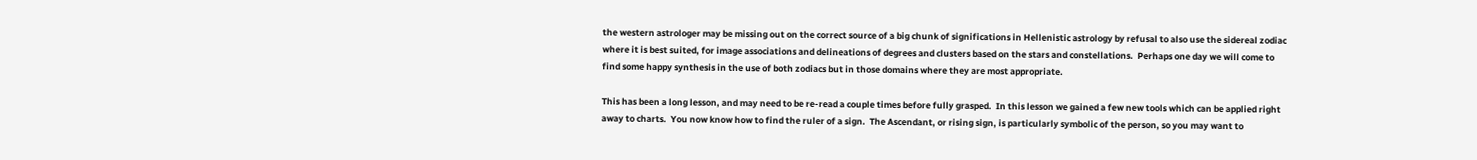the western astrologer may be missing out on the correct source of a big chunk of significations in Hellenistic astrology by refusal to also use the sidereal zodiac where it is best suited, for image associations and delineations of degrees and clusters based on the stars and constellations.  Perhaps one day we will come to find some happy synthesis in the use of both zodiacs but in those domains where they are most appropriate.

This has been a long lesson, and may need to be re-read a couple times before fully grasped.  In this lesson we gained a few new tools which can be applied right away to charts.  You now know how to find the ruler of a sign.  The Ascendant, or rising sign, is particularly symbolic of the person, so you may want to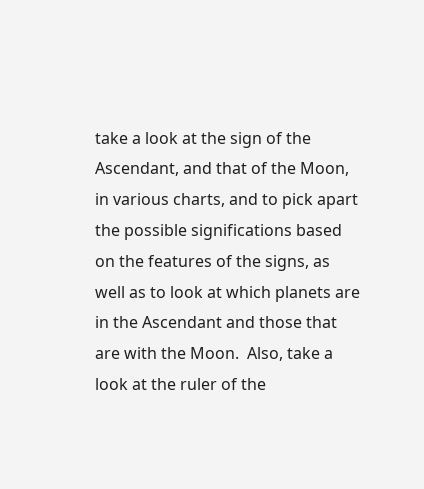take a look at the sign of the Ascendant, and that of the Moon, in various charts, and to pick apart the possible significations based on the features of the signs, as well as to look at which planets are in the Ascendant and those that are with the Moon.  Also, take a look at the ruler of the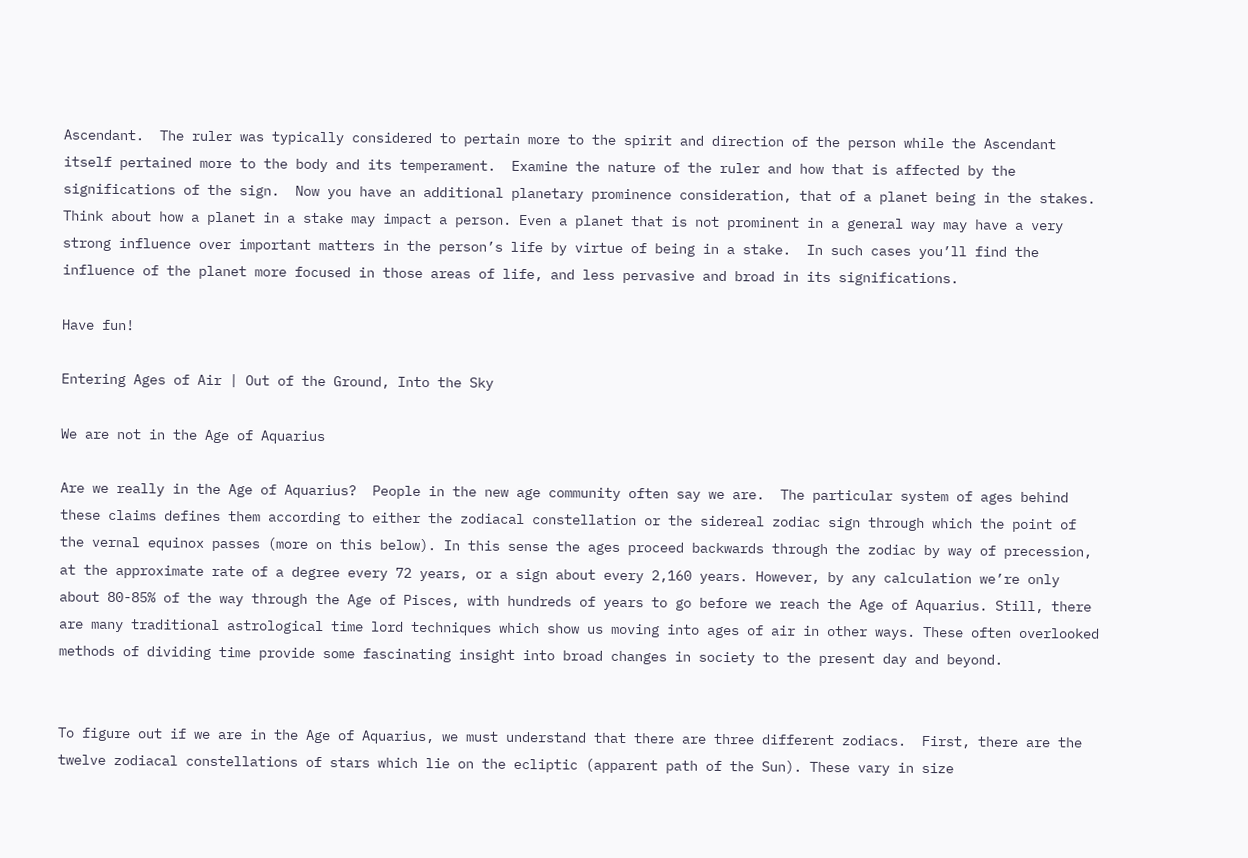Ascendant.  The ruler was typically considered to pertain more to the spirit and direction of the person while the Ascendant itself pertained more to the body and its temperament.  Examine the nature of the ruler and how that is affected by the significations of the sign.  Now you have an additional planetary prominence consideration, that of a planet being in the stakes.  Think about how a planet in a stake may impact a person. Even a planet that is not prominent in a general way may have a very strong influence over important matters in the person’s life by virtue of being in a stake.  In such cases you’ll find the influence of the planet more focused in those areas of life, and less pervasive and broad in its significations.

Have fun!

Entering Ages of Air | Out of the Ground, Into the Sky

We are not in the Age of Aquarius

Are we really in the Age of Aquarius?  People in the new age community often say we are.  The particular system of ages behind these claims defines them according to either the zodiacal constellation or the sidereal zodiac sign through which the point of the vernal equinox passes (more on this below). In this sense the ages proceed backwards through the zodiac by way of precession,  at the approximate rate of a degree every 72 years, or a sign about every 2,160 years. However, by any calculation we’re only about 80-85% of the way through the Age of Pisces, with hundreds of years to go before we reach the Age of Aquarius. Still, there are many traditional astrological time lord techniques which show us moving into ages of air in other ways. These often overlooked methods of dividing time provide some fascinating insight into broad changes in society to the present day and beyond.


To figure out if we are in the Age of Aquarius, we must understand that there are three different zodiacs.  First, there are the twelve zodiacal constellations of stars which lie on the ecliptic (apparent path of the Sun). These vary in size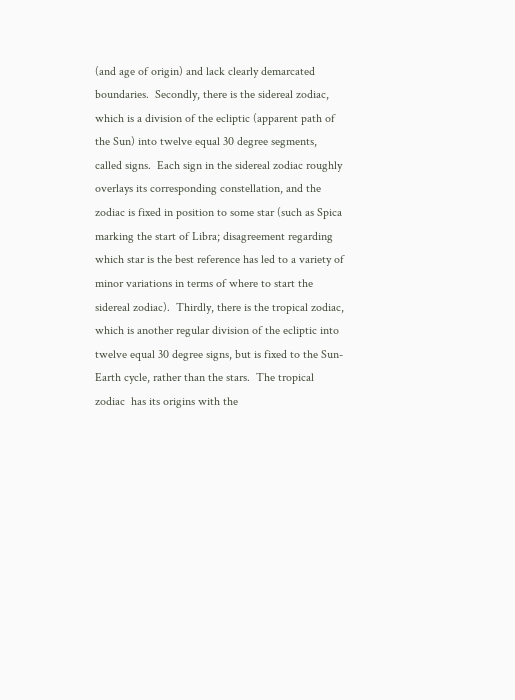(and age of origin) and lack clearly demarcated boundaries.  Secondly, there is the sidereal zodiac, which is a division of the ecliptic (apparent path of the Sun) into twelve equal 30 degree segments, called signs.  Each sign in the sidereal zodiac roughly overlays its corresponding constellation, and the zodiac is fixed in position to some star (such as Spica marking the start of Libra; disagreement regarding which star is the best reference has led to a variety of minor variations in terms of where to start the sidereal zodiac).  Thirdly, there is the tropical zodiac, which is another regular division of the ecliptic into twelve equal 30 degree signs, but is fixed to the Sun-Earth cycle, rather than the stars.  The tropical zodiac  has its origins with the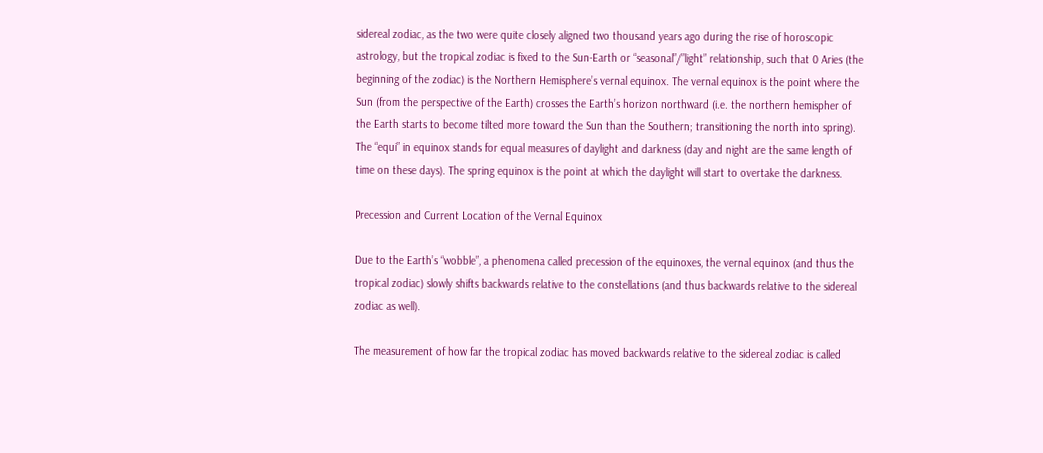sidereal zodiac, as the two were quite closely aligned two thousand years ago during the rise of horoscopic astrology, but the tropical zodiac is fixed to the Sun-Earth or “seasonal”/”light” relationship, such that 0 Aries (the beginning of the zodiac) is the Northern Hemisphere’s vernal equinox. The vernal equinox is the point where the Sun (from the perspective of the Earth) crosses the Earth’s horizon northward (i.e. the northern hemispher of the Earth starts to become tilted more toward the Sun than the Southern; transitioning the north into spring).  The “equi” in equinox stands for equal measures of daylight and darkness (day and night are the same length of time on these days). The spring equinox is the point at which the daylight will start to overtake the darkness.

Precession and Current Location of the Vernal Equinox

Due to the Earth’s “wobble”, a phenomena called precession of the equinoxes, the vernal equinox (and thus the tropical zodiac) slowly shifts backwards relative to the constellations (and thus backwards relative to the sidereal zodiac as well).

The measurement of how far the tropical zodiac has moved backwards relative to the sidereal zodiac is called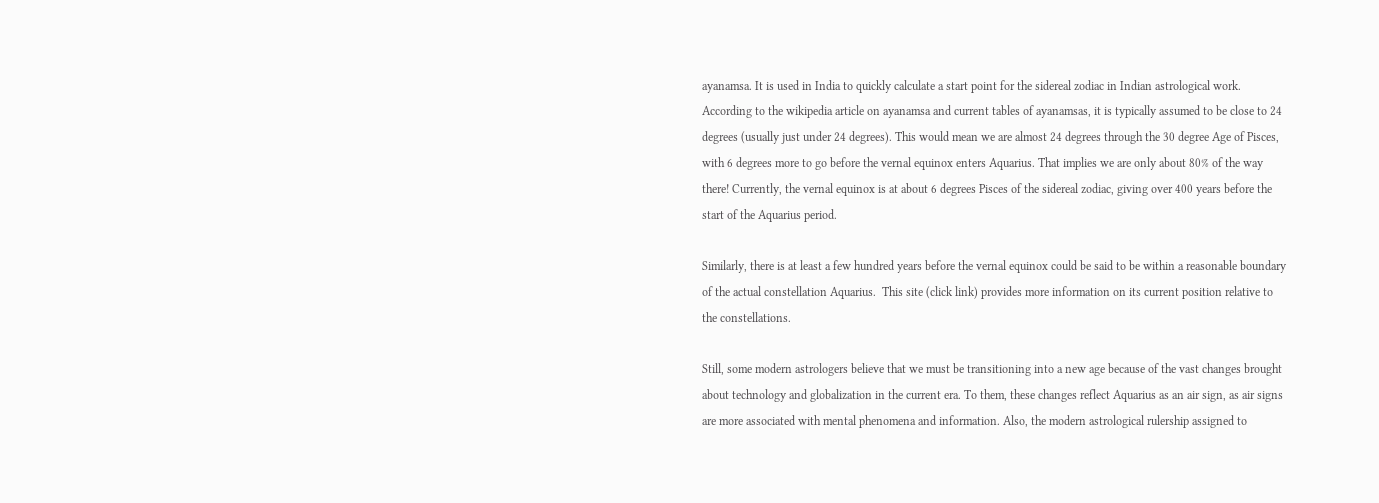ayanamsa. It is used in India to quickly calculate a start point for the sidereal zodiac in Indian astrological work. According to the wikipedia article on ayanamsa and current tables of ayanamsas, it is typically assumed to be close to 24 degrees (usually just under 24 degrees). This would mean we are almost 24 degrees through the 30 degree Age of Pisces, with 6 degrees more to go before the vernal equinox enters Aquarius. That implies we are only about 80% of the way there! Currently, the vernal equinox is at about 6 degrees Pisces of the sidereal zodiac, giving over 400 years before the start of the Aquarius period.

Similarly, there is at least a few hundred years before the vernal equinox could be said to be within a reasonable boundary of the actual constellation Aquarius.  This site (click link) provides more information on its current position relative to the constellations.

Still, some modern astrologers believe that we must be transitioning into a new age because of the vast changes brought about technology and globalization in the current era. To them, these changes reflect Aquarius as an air sign, as air signs are more associated with mental phenomena and information. Also, the modern astrological rulership assigned to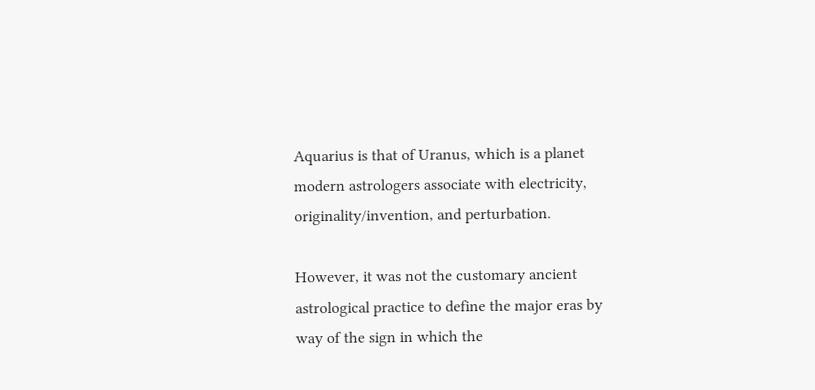Aquarius is that of Uranus, which is a planet modern astrologers associate with electricity, originality/invention, and perturbation.

However, it was not the customary ancient astrological practice to define the major eras by way of the sign in which the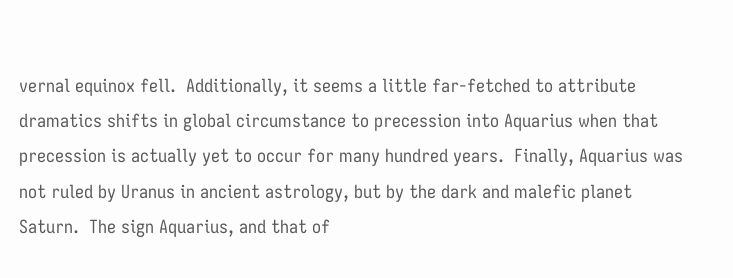vernal equinox fell.  Additionally, it seems a little far-fetched to attribute dramatics shifts in global circumstance to precession into Aquarius when that precession is actually yet to occur for many hundred years.  Finally, Aquarius was not ruled by Uranus in ancient astrology, but by the dark and malefic planet Saturn.  The sign Aquarius, and that of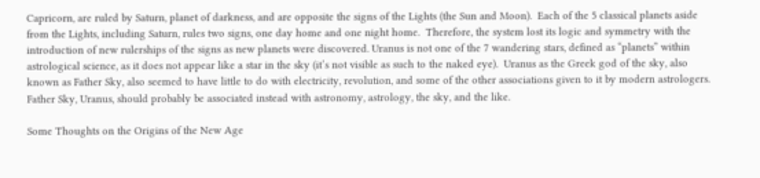Capricorn, are ruled by Saturn, planet of darkness, and are opposite the signs of the Lights (the Sun and Moon).  Each of the 5 classical planets aside from the Lights, including Saturn, rules two signs, one day home and one night home.  Therefore, the system lost its logic and symmetry with the introduction of new rulerships of the signs as new planets were discovered. Uranus is not one of the 7 wandering stars, defined as “planets” within astrological science, as it does not appear like a star in the sky (it’s not visible as such to the naked eye).  Uranus as the Greek god of the sky, also known as Father Sky, also seemed to have little to do with electricity, revolution, and some of the other associations given to it by modern astrologers. Father Sky, Uranus, should probably be associated instead with astronomy, astrology, the sky, and the like.

Some Thoughts on the Origins of the New Age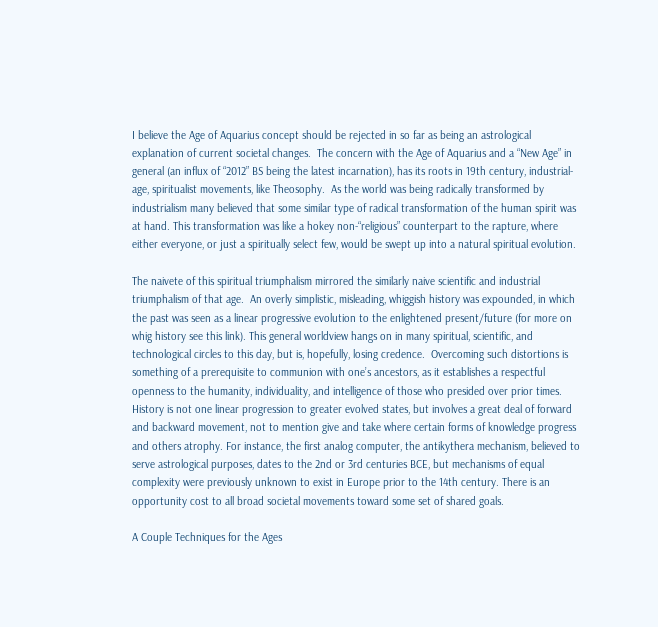I believe the Age of Aquarius concept should be rejected in so far as being an astrological explanation of current societal changes.  The concern with the Age of Aquarius and a “New Age” in general (an influx of “2012” BS being the latest incarnation), has its roots in 19th century, industrial-age, spiritualist movements, like Theosophy.  As the world was being radically transformed by industrialism many believed that some similar type of radical transformation of the human spirit was at hand. This transformation was like a hokey non-“religious” counterpart to the rapture, where either everyone, or just a spiritually select few, would be swept up into a natural spiritual evolution.

The naivete of this spiritual triumphalism mirrored the similarly naive scientific and industrial triumphalism of that age.  An overly simplistic, misleading, whiggish history was expounded, in which the past was seen as a linear progressive evolution to the enlightened present/future (for more on whig history see this link). This general worldview hangs on in many spiritual, scientific, and technological circles to this day, but is, hopefully, losing credence.  Overcoming such distortions is something of a prerequisite to communion with one’s ancestors, as it establishes a respectful openness to the humanity, individuality, and intelligence of those who presided over prior times. History is not one linear progression to greater evolved states, but involves a great deal of forward and backward movement, not to mention give and take where certain forms of knowledge progress and others atrophy. For instance, the first analog computer, the antikythera mechanism, believed to serve astrological purposes, dates to the 2nd or 3rd centuries BCE, but mechanisms of equal complexity were previously unknown to exist in Europe prior to the 14th century. There is an opportunity cost to all broad societal movements toward some set of shared goals.

A Couple Techniques for the Ages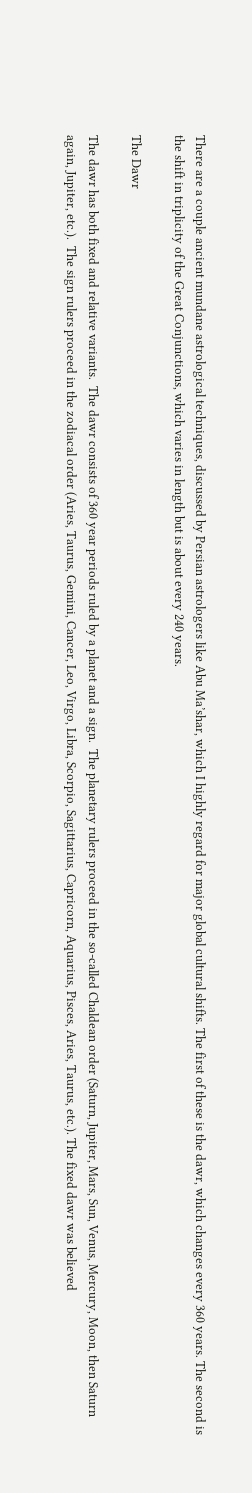There are a couple ancient mundane astrological techniques, discussed by Persian astrologers like Abu Ma’shar, which I highly regard for major global cultural shifts. The first of these is the dawr, which changes every 360 years. The second is the shift in triplicity of the Great Conjunctions, which varies in length but is about every 240 years.

The Dawr

The dawr has both fixed and relative variants.  The dawr consists of 360 year periods ruled by a planet and a sign.  The planetary rulers proceed in the so-called Chaldean order (Saturn, Jupiter, Mars, Sun, Venus, Mercury, Moon, then Saturn again, Jupiter, etc.).  The sign rulers proceed in the zodiacal order (Aries, Taurus, Gemini, Cancer, Leo, Virgo, Libra, Scorpio, Sagittarius, Capricorn, Aquarius, Pisces, Aries, Taurus, etc.). The fixed dawr was believed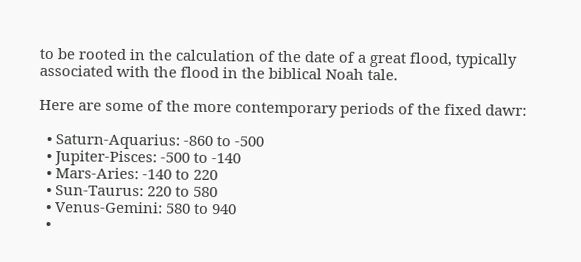to be rooted in the calculation of the date of a great flood, typically associated with the flood in the biblical Noah tale.

Here are some of the more contemporary periods of the fixed dawr:

  • Saturn-Aquarius: -860 to -500
  • Jupiter-Pisces: -500 to -140
  • Mars-Aries: -140 to 220
  • Sun-Taurus: 220 to 580
  • Venus-Gemini: 580 to 940
  •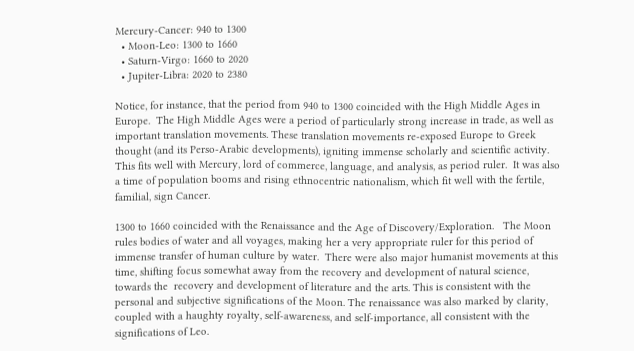Mercury-Cancer: 940 to 1300
  • Moon-Leo: 1300 to 1660
  • Saturn-Virgo: 1660 to 2020
  • Jupiter-Libra: 2020 to 2380

Notice, for instance, that the period from 940 to 1300 coincided with the High Middle Ages in Europe.  The High Middle Ages were a period of particularly strong increase in trade, as well as important translation movements. These translation movements re-exposed Europe to Greek thought (and its Perso-Arabic developments), igniting immense scholarly and scientific activity.  This fits well with Mercury, lord of commerce, language, and analysis, as period ruler.  It was also a time of population booms and rising ethnocentric nationalism, which fit well with the fertile, familial, sign Cancer.

1300 to 1660 coincided with the Renaissance and the Age of Discovery/Exploration.   The Moon rules bodies of water and all voyages, making her a very appropriate ruler for this period of immense transfer of human culture by water.  There were also major humanist movements at this time, shifting focus somewhat away from the recovery and development of natural science, towards the  recovery and development of literature and the arts. This is consistent with the personal and subjective significations of the Moon. The renaissance was also marked by clarity, coupled with a haughty royalty, self-awareness, and self-importance, all consistent with the significations of Leo.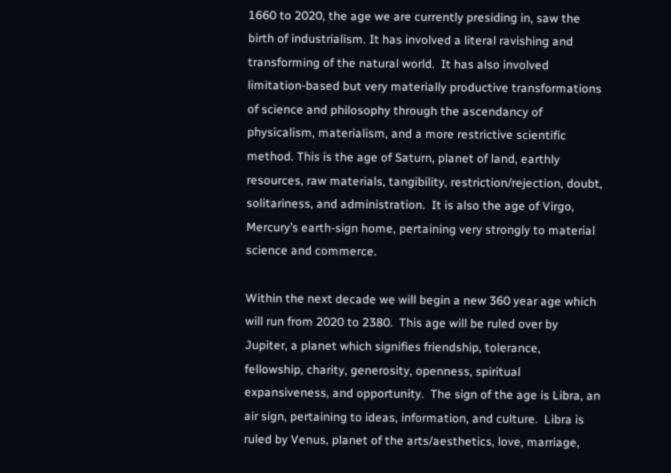1660 to 2020, the age we are currently presiding in, saw the birth of industrialism. It has involved a literal ravishing and transforming of the natural world.  It has also involved limitation-based but very materially productive transformations of science and philosophy through the ascendancy of physicalism, materialism, and a more restrictive scientific method. This is the age of Saturn, planet of land, earthly resources, raw materials, tangibility, restriction/rejection, doubt, solitariness, and administration.  It is also the age of Virgo, Mercury’s earth-sign home, pertaining very strongly to material science and commerce.

Within the next decade we will begin a new 360 year age which will run from 2020 to 2380.  This age will be ruled over by Jupiter, a planet which signifies friendship, tolerance, fellowship, charity, generosity, openness, spiritual expansiveness, and opportunity.  The sign of the age is Libra, an air sign, pertaining to ideas, information, and culture.  Libra is ruled by Venus, planet of the arts/aesthetics, love, marriage,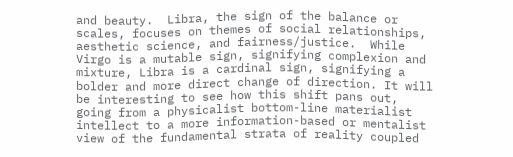and beauty.  Libra, the sign of the balance or scales, focuses on themes of social relationships, aesthetic science, and fairness/justice.  While Virgo is a mutable sign, signifying complexion and mixture, Libra is a cardinal sign, signifying a bolder and more direct change of direction. It will be interesting to see how this shift pans out, going from a physicalist bottom-line materialist intellect to a more information-based or mentalist view of the fundamental strata of reality coupled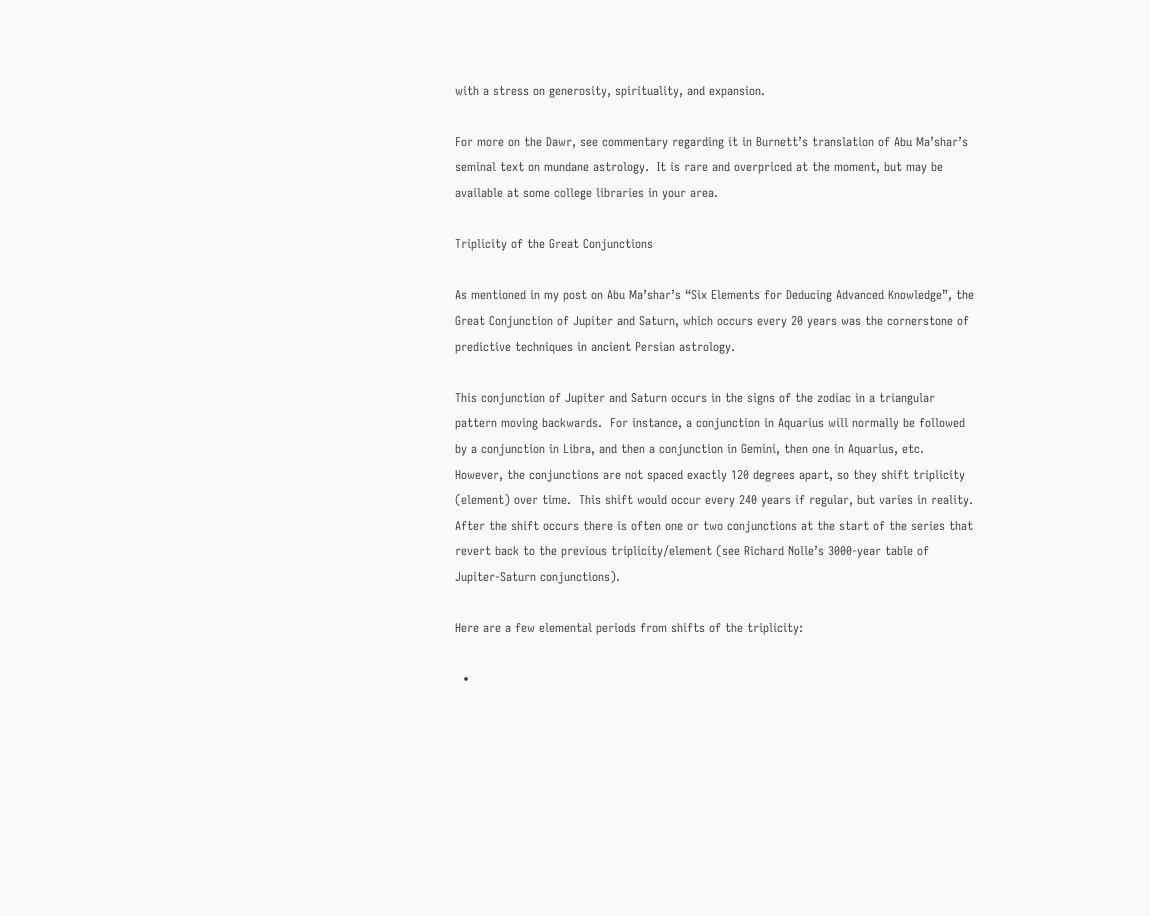with a stress on generosity, spirituality, and expansion.

For more on the Dawr, see commentary regarding it in Burnett’s translation of Abu Ma’shar’s seminal text on mundane astrology.  It is rare and overpriced at the moment, but may be available at some college libraries in your area.

Triplicity of the Great Conjunctions

As mentioned in my post on Abu Ma’shar’s “Six Elements for Deducing Advanced Knowledge”, the Great Conjunction of Jupiter and Saturn, which occurs every 20 years was the cornerstone of predictive techniques in ancient Persian astrology.

This conjunction of Jupiter and Saturn occurs in the signs of the zodiac in a triangular pattern moving backwards.  For instance, a conjunction in Aquarius will normally be followed by a conjunction in Libra, and then a conjunction in Gemini, then one in Aquarius, etc.  However, the conjunctions are not spaced exactly 120 degrees apart, so they shift triplicity (element) over time.  This shift would occur every 240 years if regular, but varies in reality.  After the shift occurs there is often one or two conjunctions at the start of the series that revert back to the previous triplicity/element (see Richard Nolle’s 3000-year table of Jupiter-Saturn conjunctions).

Here are a few elemental periods from shifts of the triplicity:

  •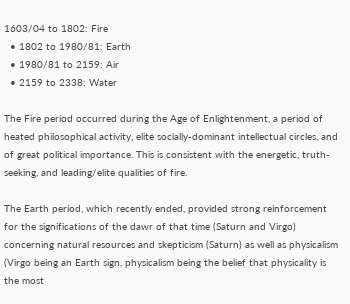1603/04 to 1802: Fire
  • 1802 to 1980/81: Earth
  • 1980/81 to 2159: Air
  • 2159 to 2338: Water

The Fire period occurred during the Age of Enlightenment, a period of heated philosophical activity, elite socially-dominant intellectual circles, and of great political importance. This is consistent with the energetic, truth-seeking, and leading/elite qualities of fire.

The Earth period, which recently ended, provided strong reinforcement for the significations of the dawr of that time (Saturn and Virgo) concerning natural resources and skepticism (Saturn) as well as physicalism (Virgo being an Earth sign, physicalism being the belief that physicality is the most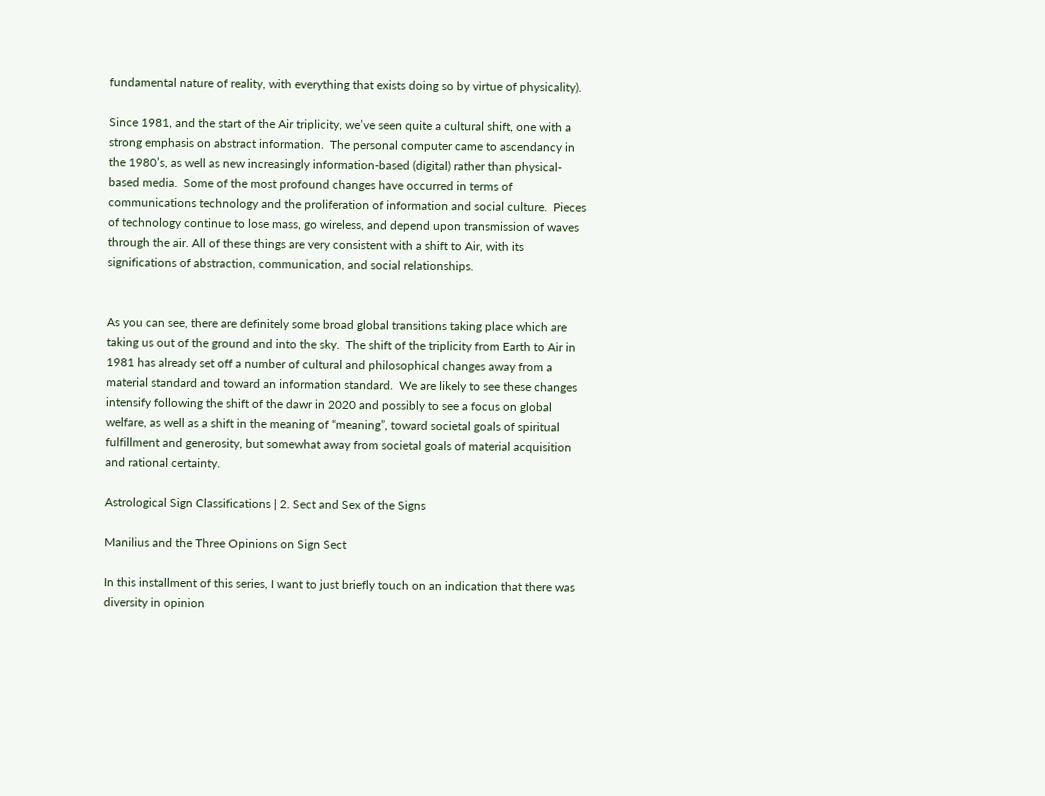fundamental nature of reality, with everything that exists doing so by virtue of physicality).

Since 1981, and the start of the Air triplicity, we’ve seen quite a cultural shift, one with a strong emphasis on abstract information.  The personal computer came to ascendancy in the 1980’s, as well as new increasingly information-based (digital) rather than physical-based media.  Some of the most profound changes have occurred in terms of communications technology and the proliferation of information and social culture.  Pieces of technology continue to lose mass, go wireless, and depend upon transmission of waves through the air. All of these things are very consistent with a shift to Air, with its significations of abstraction, communication, and social relationships.


As you can see, there are definitely some broad global transitions taking place which are taking us out of the ground and into the sky.  The shift of the triplicity from Earth to Air in 1981 has already set off a number of cultural and philosophical changes away from a material standard and toward an information standard.  We are likely to see these changes intensify following the shift of the dawr in 2020 and possibly to see a focus on global welfare, as well as a shift in the meaning of “meaning”, toward societal goals of spiritual fulfillment and generosity, but somewhat away from societal goals of material acquisition and rational certainty.

Astrological Sign Classifications | 2. Sect and Sex of the Signs

Manilius and the Three Opinions on Sign Sect

In this installment of this series, I want to just briefly touch on an indication that there was diversity in opinion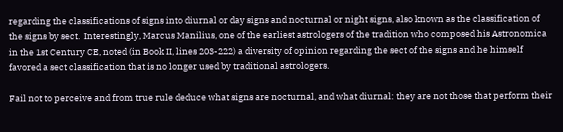regarding the classifications of signs into diurnal or day signs and nocturnal or night signs, also known as the classification of the signs by sect.  Interestingly, Marcus Manilius, one of the earliest astrologers of the tradition who composed his Astronomica in the 1st Century CE, noted (in Book II, lines 203-222) a diversity of opinion regarding the sect of the signs and he himself favored a sect classification that is no longer used by traditional astrologers.

Fail not to perceive and from true rule deduce what signs are nocturnal, and what diurnal: they are not those that perform their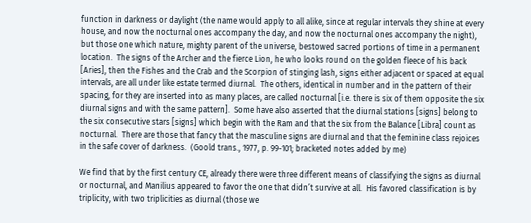function in darkness or daylight (the name would apply to all alike, since at regular intervals they shine at every house, and now the nocturnal ones accompany the day, and now the nocturnal ones accompany the night), but those one which nature, mighty parent of the universe, bestowed sacred portions of time in a permanent location.  The signs of the Archer and the fierce Lion, he who looks round on the golden fleece of his back [Aries], then the Fishes and the Crab and the Scorpion of stinging lash, signs either adjacent or spaced at equal intervals, are all under like estate termed diurnal.  The others, identical in number and in the pattern of their spacing, for they are inserted into as many places, are called nocturnal [i.e. there is six of them opposite the six diurnal signs and with the same pattern].  Some have also asserted that the diurnal stations [signs] belong to the six consecutive stars [signs] which begin with the Ram and that the six from the Balance [Libra] count as nocturnal.  There are those that fancy that the masculine signs are diurnal and that the feminine class rejoices in the safe cover of darkness.  (Goold trans., 1977, p. 99-101; bracketed notes added by me)

We find that by the first century CE, already there were three different means of classifying the signs as diurnal or nocturnal, and Manilius appeared to favor the one that didn’t survive at all.  His favored classification is by triplicity, with two triplicities as diurnal (those we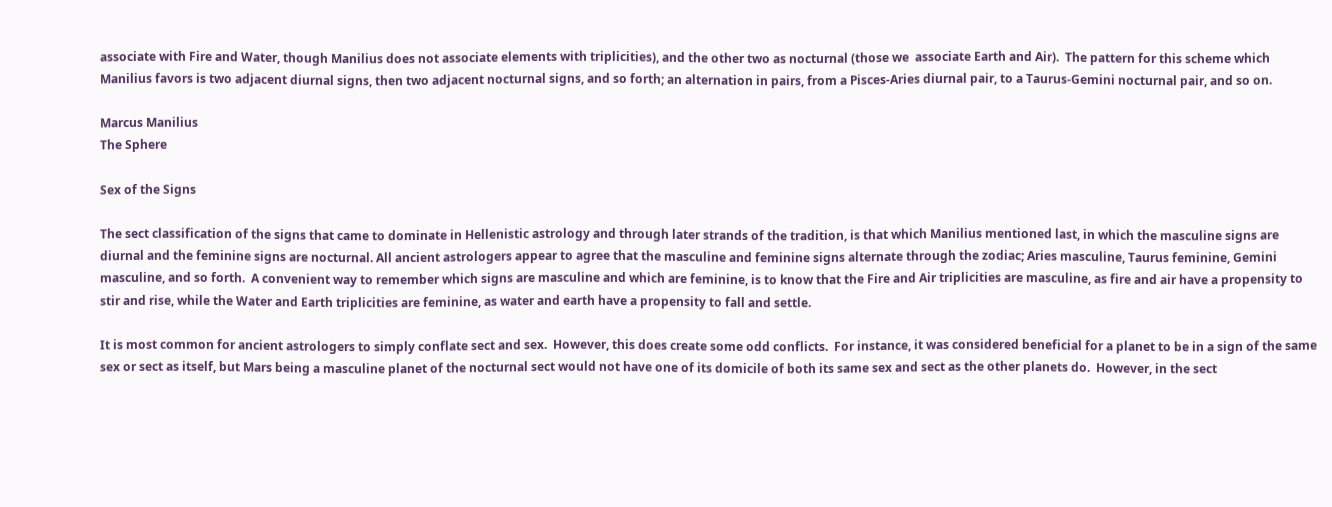associate with Fire and Water, though Manilius does not associate elements with triplicities), and the other two as nocturnal (those we  associate Earth and Air).  The pattern for this scheme which Manilius favors is two adjacent diurnal signs, then two adjacent nocturnal signs, and so forth; an alternation in pairs, from a Pisces-Aries diurnal pair, to a Taurus-Gemini nocturnal pair, and so on.

Marcus Manilius
The Sphere

Sex of the Signs

The sect classification of the signs that came to dominate in Hellenistic astrology and through later strands of the tradition, is that which Manilius mentioned last, in which the masculine signs are diurnal and the feminine signs are nocturnal. All ancient astrologers appear to agree that the masculine and feminine signs alternate through the zodiac; Aries masculine, Taurus feminine, Gemini masculine, and so forth.  A convenient way to remember which signs are masculine and which are feminine, is to know that the Fire and Air triplicities are masculine, as fire and air have a propensity to stir and rise, while the Water and Earth triplicities are feminine, as water and earth have a propensity to fall and settle.

It is most common for ancient astrologers to simply conflate sect and sex.  However, this does create some odd conflicts.  For instance, it was considered beneficial for a planet to be in a sign of the same sex or sect as itself, but Mars being a masculine planet of the nocturnal sect would not have one of its domicile of both its same sex and sect as the other planets do.  However, in the sect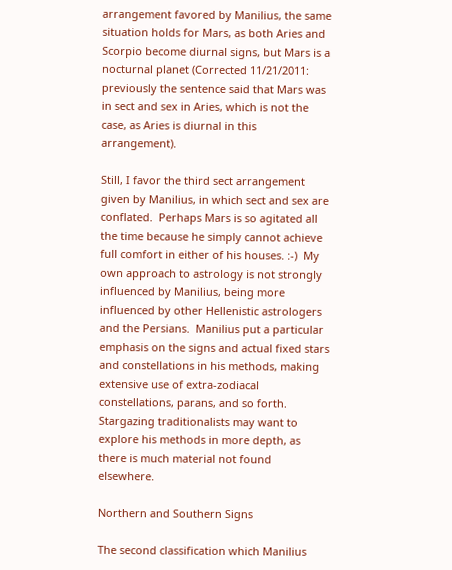arrangement favored by Manilius, the same situation holds for Mars, as both Aries and Scorpio become diurnal signs, but Mars is a nocturnal planet (Corrected 11/21/2011: previously the sentence said that Mars was in sect and sex in Aries, which is not the case, as Aries is diurnal in this arrangement).

Still, I favor the third sect arrangement given by Manilius, in which sect and sex are conflated.  Perhaps Mars is so agitated all the time because he simply cannot achieve full comfort in either of his houses. :-)  My own approach to astrology is not strongly influenced by Manilius, being more influenced by other Hellenistic astrologers and the Persians.  Manilius put a particular emphasis on the signs and actual fixed stars and constellations in his methods, making extensive use of extra-zodiacal constellations, parans, and so forth.  Stargazing traditionalists may want to explore his methods in more depth, as there is much material not found elsewhere.

Northern and Southern Signs

The second classification which Manilius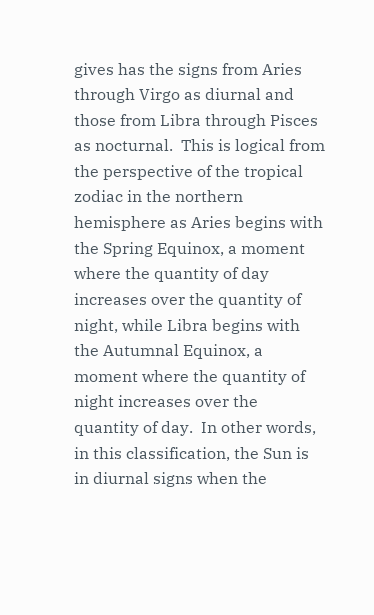gives has the signs from Aries through Virgo as diurnal and those from Libra through Pisces as nocturnal.  This is logical from the perspective of the tropical zodiac in the northern hemisphere as Aries begins with the Spring Equinox, a moment where the quantity of day increases over the quantity of night, while Libra begins with the Autumnal Equinox, a moment where the quantity of night increases over the quantity of day.  In other words, in this classification, the Sun is in diurnal signs when the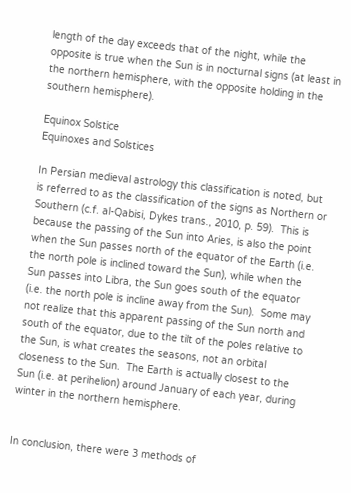length of the day exceeds that of the night, while the opposite is true when the Sun is in nocturnal signs (at least in the northern hemisphere, with the opposite holding in the southern hemisphere).

Equinox Solstice
Equinoxes and Solstices

In Persian medieval astrology this classification is noted, but is referred to as the classification of the signs as Northern or Southern (c.f. al-Qabisi, Dykes trans., 2010, p. 59).  This is because the passing of the Sun into Aries, is also the point when the Sun passes north of the equator of the Earth (i.e. the north pole is inclined toward the Sun), while when the Sun passes into Libra, the Sun goes south of the equator (i.e. the north pole is incline away from the Sun).  Some may not realize that this apparent passing of the Sun north and south of the equator, due to the tilt of the poles relative to the Sun, is what creates the seasons, not an orbital closeness to the Sun.  The Earth is actually closest to the Sun (i.e. at perihelion) around January of each year, during winter in the northern hemisphere.


In conclusion, there were 3 methods of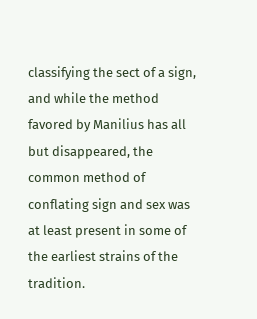classifying the sect of a sign, and while the method favored by Manilius has all but disappeared, the common method of conflating sign and sex was at least present in some of the earliest strains of the tradition.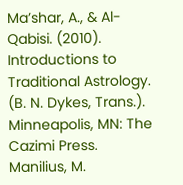Ma’shar, A., & Al-Qabisi. (2010). Introductions to Traditional Astrology. (B. N. Dykes, Trans.). Minneapolis, MN: The Cazimi Press.
Manilius, M.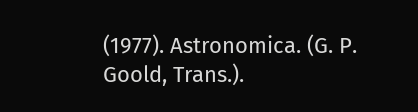(1977). Astronomica. (G. P. Goold, Trans.).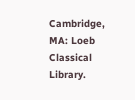Cambridge, MA: Loeb Classical Library.